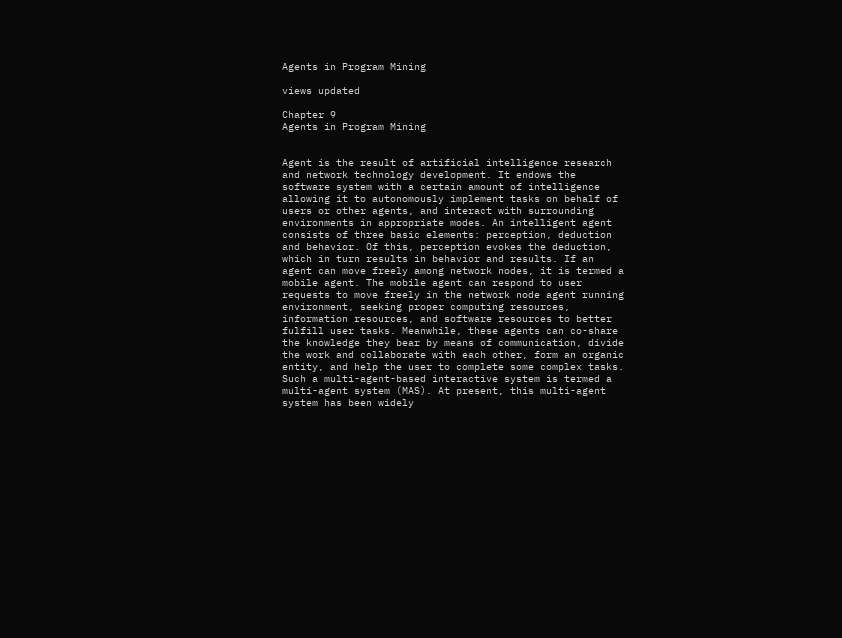Agents in Program Mining

views updated

Chapter 9
Agents in Program Mining


Agent is the result of artificial intelligence research and network technology development. It endows the software system with a certain amount of intelligence allowing it to autonomously implement tasks on behalf of users or other agents, and interact with surrounding environments in appropriate modes. An intelligent agent consists of three basic elements: perception, deduction and behavior. Of this, perception evokes the deduction, which in turn results in behavior and results. If an agent can move freely among network nodes, it is termed a mobile agent. The mobile agent can respond to user requests to move freely in the network node agent running environment, seeking proper computing resources, information resources, and software resources to better fulfill user tasks. Meanwhile, these agents can co-share the knowledge they bear by means of communication, divide the work and collaborate with each other, form an organic entity, and help the user to complete some complex tasks. Such a multi-agent-based interactive system is termed a multi-agent system (MAS). At present, this multi-agent system has been widely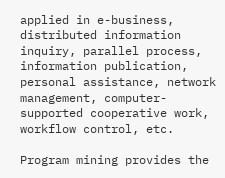applied in e-business, distributed information inquiry, parallel process, information publication, personal assistance, network management, computer-supported cooperative work, workflow control, etc.

Program mining provides the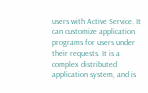users with Active Service. It can customize application programs for users under their requests. It is a complex distributed application system, and is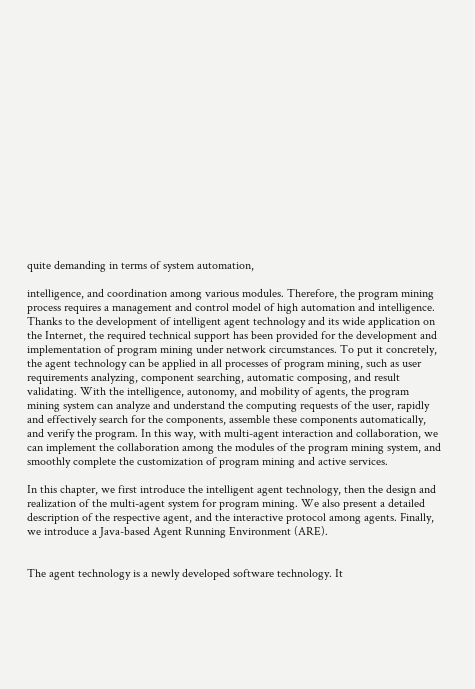quite demanding in terms of system automation,

intelligence, and coordination among various modules. Therefore, the program mining process requires a management and control model of high automation and intelligence. Thanks to the development of intelligent agent technology and its wide application on the Internet, the required technical support has been provided for the development and implementation of program mining under network circumstances. To put it concretely, the agent technology can be applied in all processes of program mining, such as user requirements analyzing, component searching, automatic composing, and result validating. With the intelligence, autonomy, and mobility of agents, the program mining system can analyze and understand the computing requests of the user, rapidly and effectively search for the components, assemble these components automatically, and verify the program. In this way, with multi-agent interaction and collaboration, we can implement the collaboration among the modules of the program mining system, and smoothly complete the customization of program mining and active services.

In this chapter, we first introduce the intelligent agent technology, then the design and realization of the multi-agent system for program mining. We also present a detailed description of the respective agent, and the interactive protocol among agents. Finally, we introduce a Java-based Agent Running Environment (ARE).


The agent technology is a newly developed software technology. It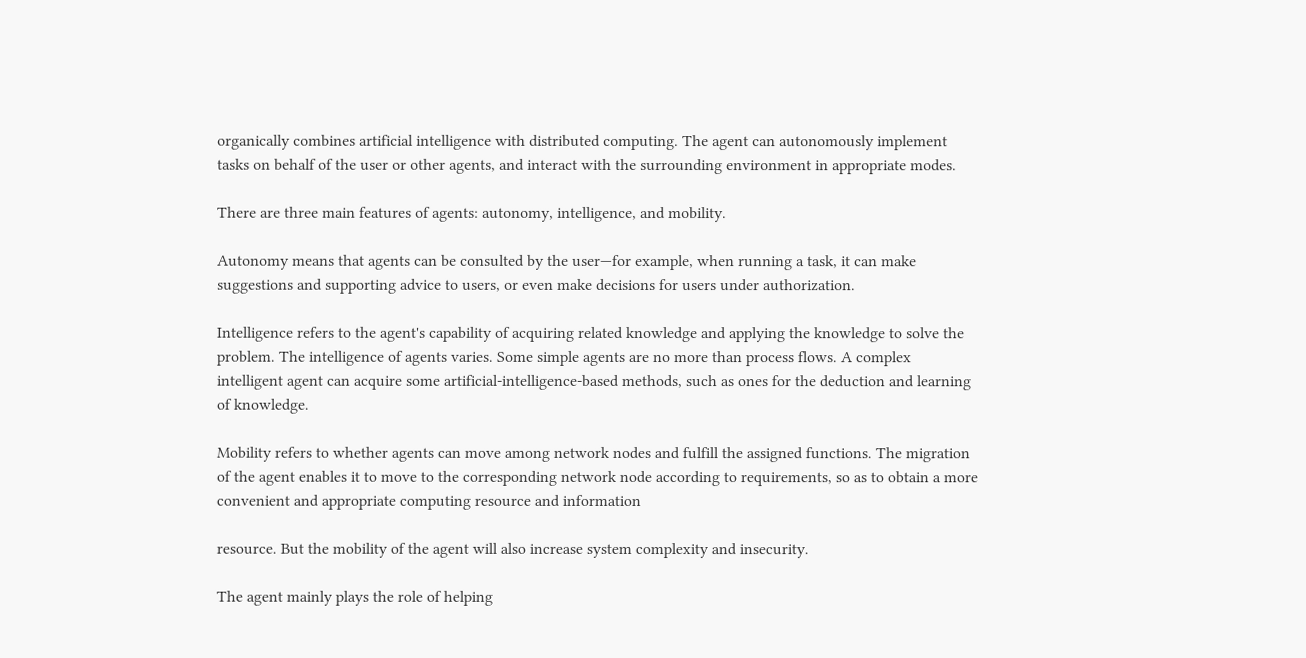organically combines artificial intelligence with distributed computing. The agent can autonomously implement tasks on behalf of the user or other agents, and interact with the surrounding environment in appropriate modes.

There are three main features of agents: autonomy, intelligence, and mobility.

Autonomy means that agents can be consulted by the user—for example, when running a task, it can make suggestions and supporting advice to users, or even make decisions for users under authorization.

Intelligence refers to the agent's capability of acquiring related knowledge and applying the knowledge to solve the problem. The intelligence of agents varies. Some simple agents are no more than process flows. A complex intelligent agent can acquire some artificial-intelligence-based methods, such as ones for the deduction and learning of knowledge.

Mobility refers to whether agents can move among network nodes and fulfill the assigned functions. The migration of the agent enables it to move to the corresponding network node according to requirements, so as to obtain a more convenient and appropriate computing resource and information

resource. But the mobility of the agent will also increase system complexity and insecurity.

The agent mainly plays the role of helping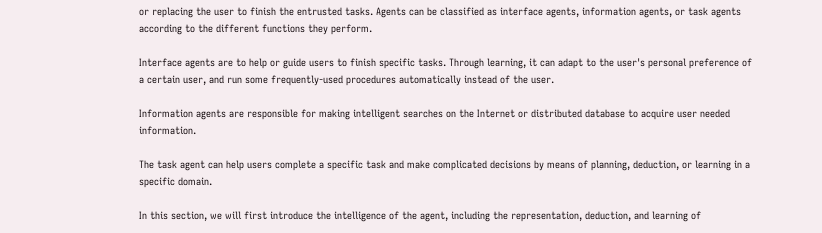or replacing the user to finish the entrusted tasks. Agents can be classified as interface agents, information agents, or task agents according to the different functions they perform.

Interface agents are to help or guide users to finish specific tasks. Through learning, it can adapt to the user's personal preference of a certain user, and run some frequently-used procedures automatically instead of the user.

Information agents are responsible for making intelligent searches on the Internet or distributed database to acquire user needed information.

The task agent can help users complete a specific task and make complicated decisions by means of planning, deduction, or learning in a specific domain.

In this section, we will first introduce the intelligence of the agent, including the representation, deduction, and learning of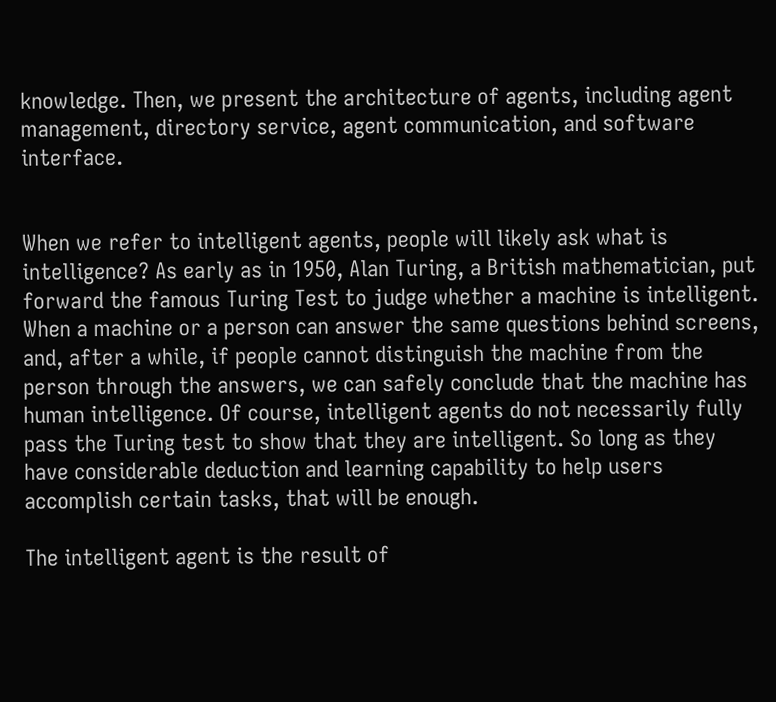knowledge. Then, we present the architecture of agents, including agent management, directory service, agent communication, and software interface.


When we refer to intelligent agents, people will likely ask what is intelligence? As early as in 1950, Alan Turing, a British mathematician, put forward the famous Turing Test to judge whether a machine is intelligent. When a machine or a person can answer the same questions behind screens, and, after a while, if people cannot distinguish the machine from the person through the answers, we can safely conclude that the machine has human intelligence. Of course, intelligent agents do not necessarily fully pass the Turing test to show that they are intelligent. So long as they have considerable deduction and learning capability to help users accomplish certain tasks, that will be enough.

The intelligent agent is the result of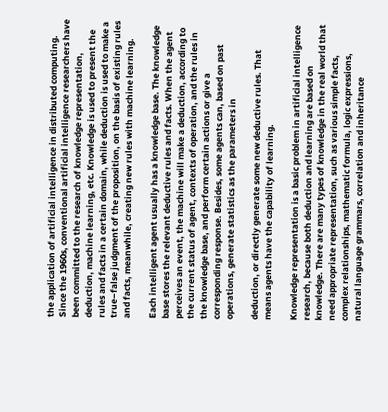the application of artificial intelligence in distributed computing. Since the 1960s, conventional artificial intelligence researchers have been committed to the research of knowledge representation, deduction, machine learning, etc. Knowledge is used to present the rules and facts in a certain domain, while deduction is used to make a true–false judgment of the proposition, on the basis of existing rules and facts, meanwhile, creating new rules with machine learning.

Each intelligent agent usually has a knowledge base. The knowledge base stores the relevant deductive rules and facts. When the agent perceives an event, the machine will make a deduction, according to the current status of agent, contexts of operation, and the rules in the knowledge base, and perform certain actions or give a corresponding response. Besides, some agents can, based on past operations, generate statistics as the parameters in

deduction, or directly generate some new deductive rules. That means agents have the capability of learning.

Knowledge representation is a basic problem in artificial intelligence research, because both deduction and learning are based on knowledge. There are many types of knowledge in the real world that need appropriate representation, such as various simple facts, complex relationships, mathematic formula, logic expressions, natural language grammars, correlation and inheritance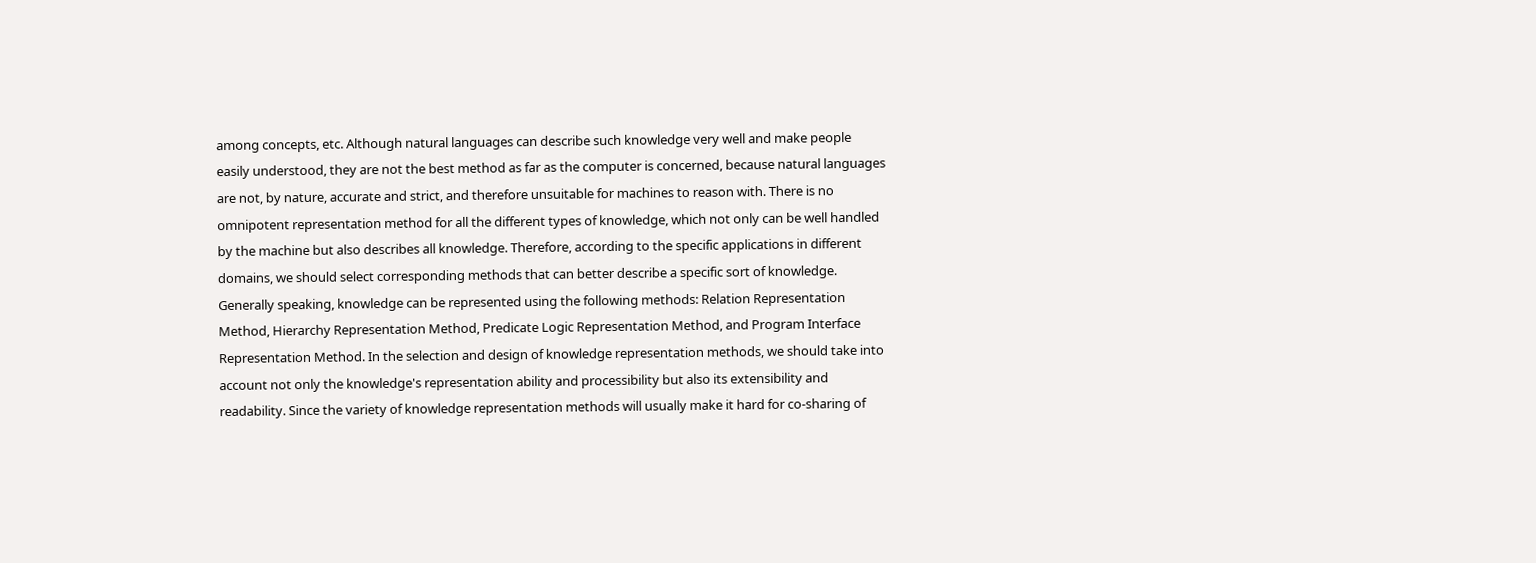among concepts, etc. Although natural languages can describe such knowledge very well and make people easily understood, they are not the best method as far as the computer is concerned, because natural languages are not, by nature, accurate and strict, and therefore unsuitable for machines to reason with. There is no omnipotent representation method for all the different types of knowledge, which not only can be well handled by the machine but also describes all knowledge. Therefore, according to the specific applications in different domains, we should select corresponding methods that can better describe a specific sort of knowledge. Generally speaking, knowledge can be represented using the following methods: Relation Representation Method, Hierarchy Representation Method, Predicate Logic Representation Method, and Program Interface Representation Method. In the selection and design of knowledge representation methods, we should take into account not only the knowledge's representation ability and processibility but also its extensibility and readability. Since the variety of knowledge representation methods will usually make it hard for co-sharing of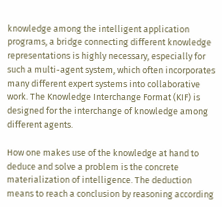knowledge among the intelligent application programs, a bridge connecting different knowledge representations is highly necessary, especially for such a multi-agent system, which often incorporates many different expert systems into collaborative work. The Knowledge Interchange Format (KIF) is designed for the interchange of knowledge among different agents.

How one makes use of the knowledge at hand to deduce and solve a problem is the concrete materialization of intelligence. The deduction means to reach a conclusion by reasoning according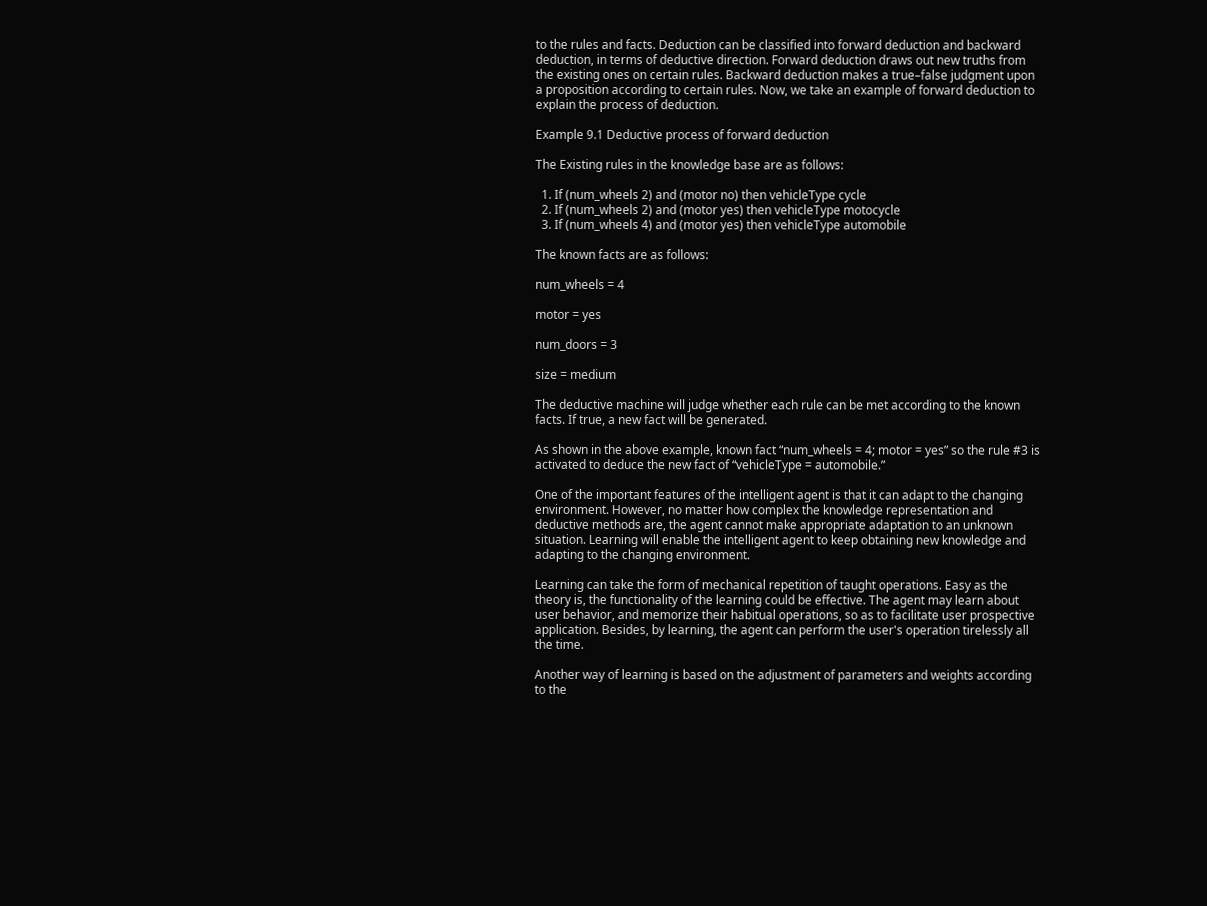to the rules and facts. Deduction can be classified into forward deduction and backward deduction, in terms of deductive direction. Forward deduction draws out new truths from the existing ones on certain rules. Backward deduction makes a true–false judgment upon a proposition according to certain rules. Now, we take an example of forward deduction to explain the process of deduction.

Example 9.1 Deductive process of forward deduction

The Existing rules in the knowledge base are as follows:

  1. If (num_wheels 2) and (motor no) then vehicleType cycle
  2. If (num_wheels 2) and (motor yes) then vehicleType motocycle
  3. If (num_wheels 4) and (motor yes) then vehicleType automobile

The known facts are as follows:

num_wheels = 4

motor = yes

num_doors = 3

size = medium

The deductive machine will judge whether each rule can be met according to the known facts. If true, a new fact will be generated.

As shown in the above example, known fact “num_wheels = 4; motor = yes” so the rule #3 is activated to deduce the new fact of “vehicleType = automobile.”

One of the important features of the intelligent agent is that it can adapt to the changing environment. However, no matter how complex the knowledge representation and deductive methods are, the agent cannot make appropriate adaptation to an unknown situation. Learning will enable the intelligent agent to keep obtaining new knowledge and adapting to the changing environment.

Learning can take the form of mechanical repetition of taught operations. Easy as the theory is, the functionality of the learning could be effective. The agent may learn about user behavior, and memorize their habitual operations, so as to facilitate user prospective application. Besides, by learning, the agent can perform the user's operation tirelessly all the time.

Another way of learning is based on the adjustment of parameters and weights according to the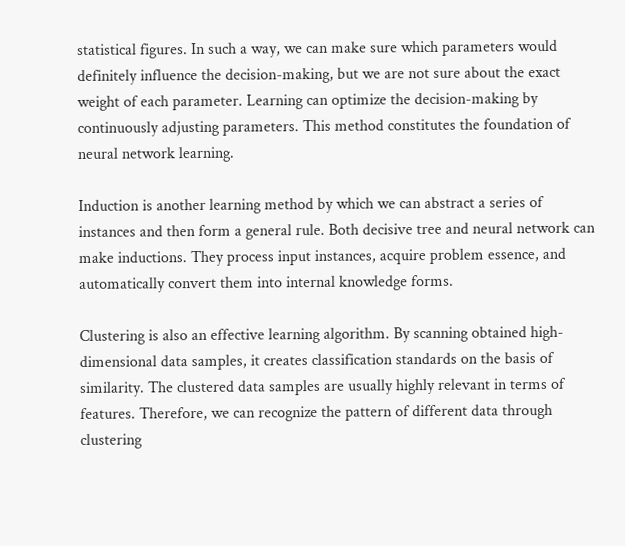statistical figures. In such a way, we can make sure which parameters would definitely influence the decision-making, but we are not sure about the exact weight of each parameter. Learning can optimize the decision-making by continuously adjusting parameters. This method constitutes the foundation of neural network learning.

Induction is another learning method by which we can abstract a series of instances and then form a general rule. Both decisive tree and neural network can make inductions. They process input instances, acquire problem essence, and automatically convert them into internal knowledge forms.

Clustering is also an effective learning algorithm. By scanning obtained high-dimensional data samples, it creates classification standards on the basis of similarity. The clustered data samples are usually highly relevant in terms of features. Therefore, we can recognize the pattern of different data through clustering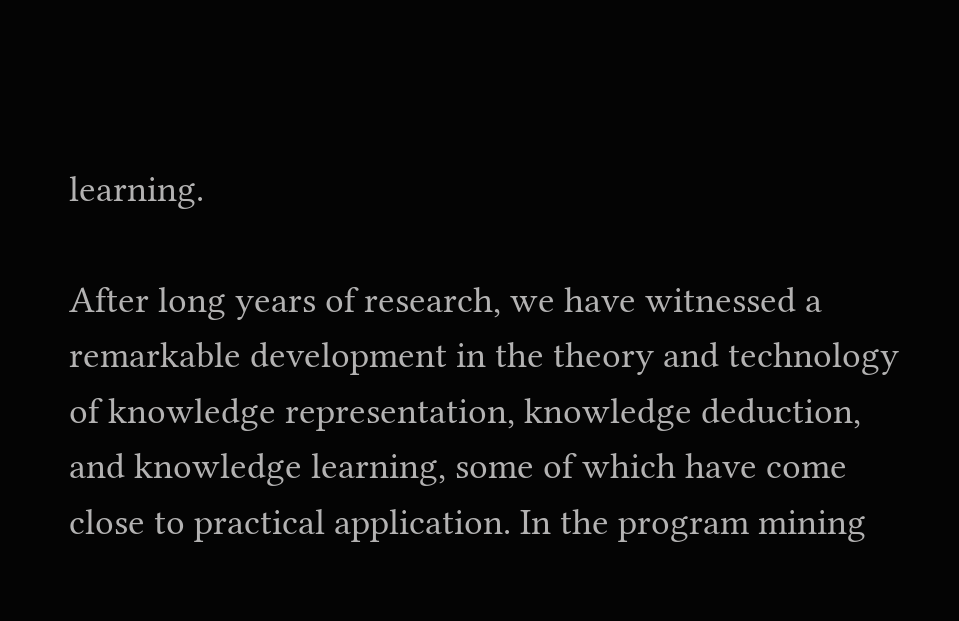learning.

After long years of research, we have witnessed a remarkable development in the theory and technology of knowledge representation, knowledge deduction, and knowledge learning, some of which have come close to practical application. In the program mining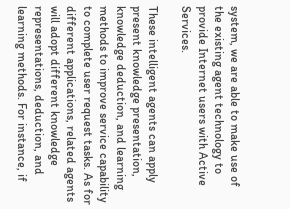system, we are able to make use of the existing agent technology to provide Internet users with Active Services.

These intelligent agents can apply present knowledge presentation, knowledge deduction, and learning methods to improve service capability to complete user request tasks. As for different applications, related agents will adopt different knowledge representations, deduction, and learning methods. For instance, if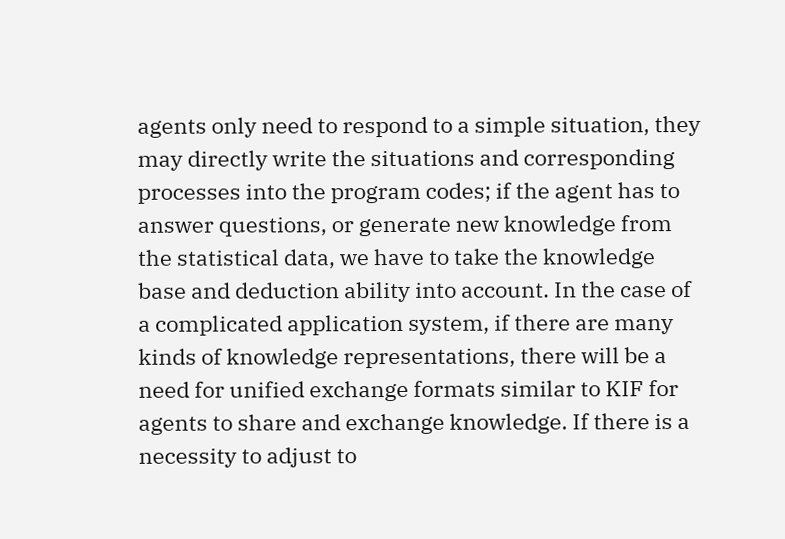agents only need to respond to a simple situation, they may directly write the situations and corresponding processes into the program codes; if the agent has to answer questions, or generate new knowledge from the statistical data, we have to take the knowledge base and deduction ability into account. In the case of a complicated application system, if there are many kinds of knowledge representations, there will be a need for unified exchange formats similar to KIF for agents to share and exchange knowledge. If there is a necessity to adjust to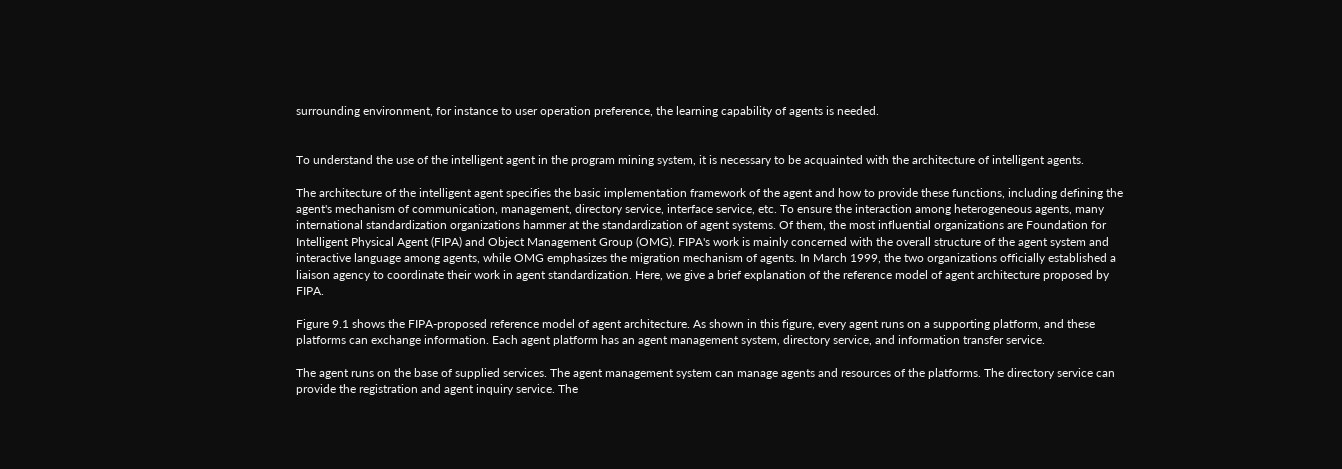surrounding environment, for instance to user operation preference, the learning capability of agents is needed.


To understand the use of the intelligent agent in the program mining system, it is necessary to be acquainted with the architecture of intelligent agents.

The architecture of the intelligent agent specifies the basic implementation framework of the agent and how to provide these functions, including defining the agent's mechanism of communication, management, directory service, interface service, etc. To ensure the interaction among heterogeneous agents, many international standardization organizations hammer at the standardization of agent systems. Of them, the most influential organizations are Foundation for Intelligent Physical Agent (FIPA) and Object Management Group (OMG). FIPA's work is mainly concerned with the overall structure of the agent system and interactive language among agents, while OMG emphasizes the migration mechanism of agents. In March 1999, the two organizations officially established a liaison agency to coordinate their work in agent standardization. Here, we give a brief explanation of the reference model of agent architecture proposed by FIPA.

Figure 9.1 shows the FIPA-proposed reference model of agent architecture. As shown in this figure, every agent runs on a supporting platform, and these platforms can exchange information. Each agent platform has an agent management system, directory service, and information transfer service.

The agent runs on the base of supplied services. The agent management system can manage agents and resources of the platforms. The directory service can provide the registration and agent inquiry service. The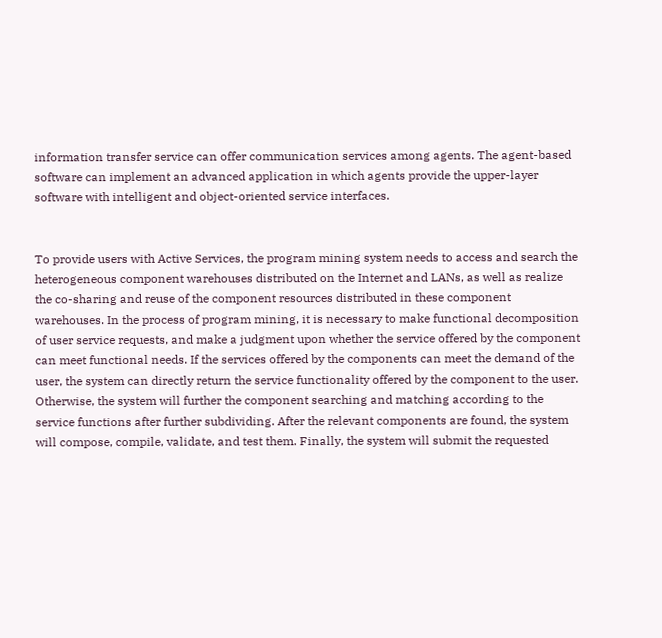information transfer service can offer communication services among agents. The agent-based software can implement an advanced application in which agents provide the upper-layer software with intelligent and object-oriented service interfaces.


To provide users with Active Services, the program mining system needs to access and search the heterogeneous component warehouses distributed on the Internet and LANs, as well as realize the co-sharing and reuse of the component resources distributed in these component warehouses. In the process of program mining, it is necessary to make functional decomposition of user service requests, and make a judgment upon whether the service offered by the component can meet functional needs. If the services offered by the components can meet the demand of the user, the system can directly return the service functionality offered by the component to the user. Otherwise, the system will further the component searching and matching according to the service functions after further subdividing. After the relevant components are found, the system will compose, compile, validate, and test them. Finally, the system will submit the requested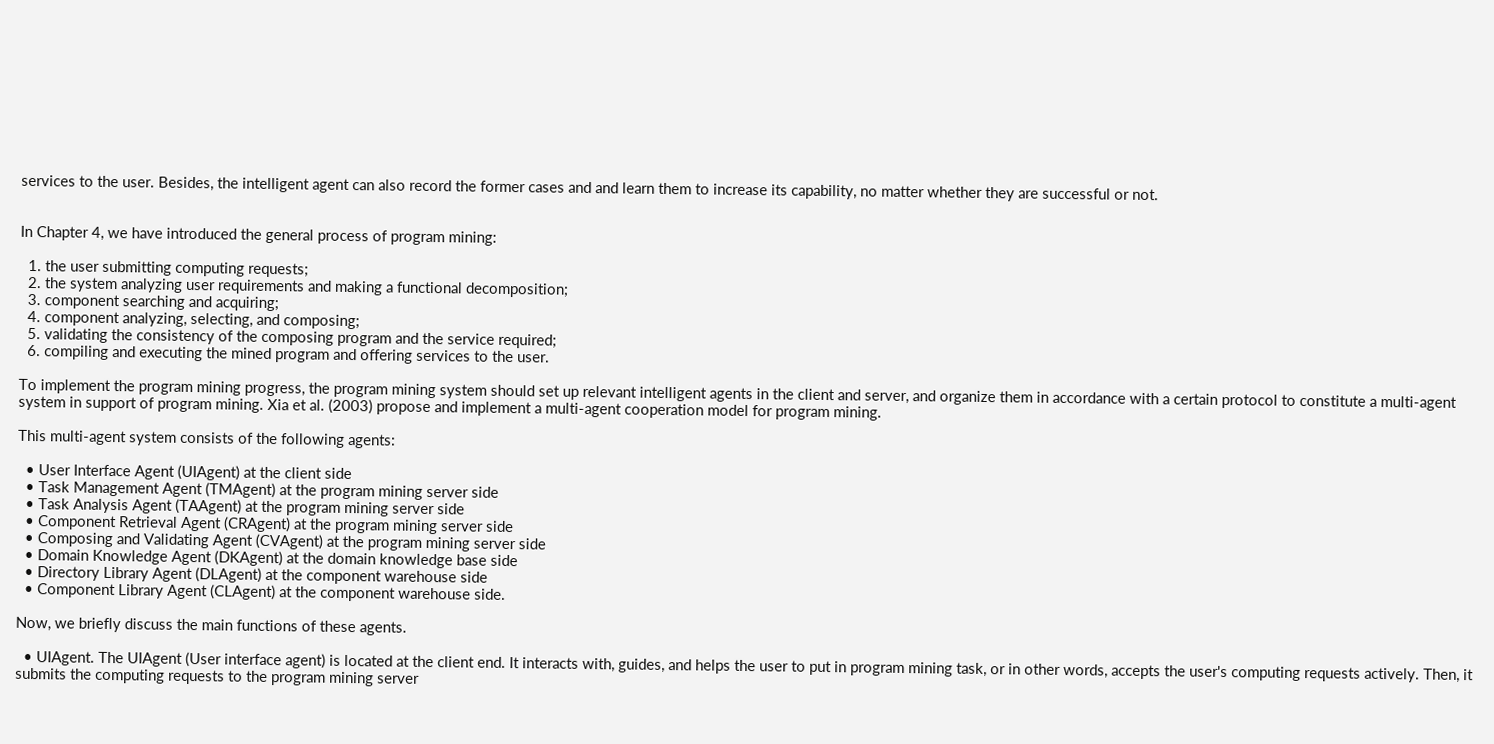services to the user. Besides, the intelligent agent can also record the former cases and and learn them to increase its capability, no matter whether they are successful or not.


In Chapter 4, we have introduced the general process of program mining:

  1. the user submitting computing requests;
  2. the system analyzing user requirements and making a functional decomposition;
  3. component searching and acquiring;
  4. component analyzing, selecting, and composing;
  5. validating the consistency of the composing program and the service required;
  6. compiling and executing the mined program and offering services to the user.

To implement the program mining progress, the program mining system should set up relevant intelligent agents in the client and server, and organize them in accordance with a certain protocol to constitute a multi-agent system in support of program mining. Xia et al. (2003) propose and implement a multi-agent cooperation model for program mining.

This multi-agent system consists of the following agents:

  • User Interface Agent (UIAgent) at the client side
  • Task Management Agent (TMAgent) at the program mining server side
  • Task Analysis Agent (TAAgent) at the program mining server side
  • Component Retrieval Agent (CRAgent) at the program mining server side
  • Composing and Validating Agent (CVAgent) at the program mining server side
  • Domain Knowledge Agent (DKAgent) at the domain knowledge base side
  • Directory Library Agent (DLAgent) at the component warehouse side
  • Component Library Agent (CLAgent) at the component warehouse side.

Now, we briefly discuss the main functions of these agents.

  • UIAgent. The UIAgent (User interface agent) is located at the client end. It interacts with, guides, and helps the user to put in program mining task, or in other words, accepts the user's computing requests actively. Then, it submits the computing requests to the program mining server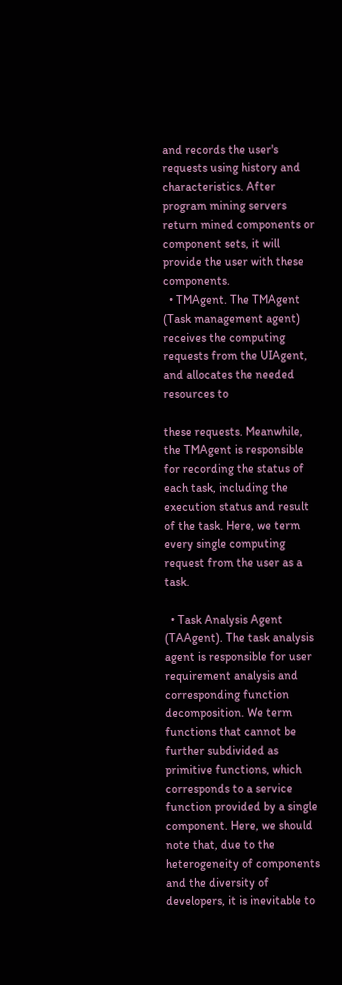and records the user's requests using history and characteristics. After program mining servers return mined components or component sets, it will provide the user with these components.
  • TMAgent. The TMAgent (Task management agent) receives the computing requests from the UIAgent, and allocates the needed resources to

these requests. Meanwhile, the TMAgent is responsible for recording the status of each task, including the execution status and result of the task. Here, we term every single computing request from the user as a task.

  • Task Analysis Agent (TAAgent). The task analysis agent is responsible for user requirement analysis and corresponding function decomposition. We term functions that cannot be further subdivided as primitive functions, which corresponds to a service function provided by a single component. Here, we should note that, due to the heterogeneity of components and the diversity of developers, it is inevitable to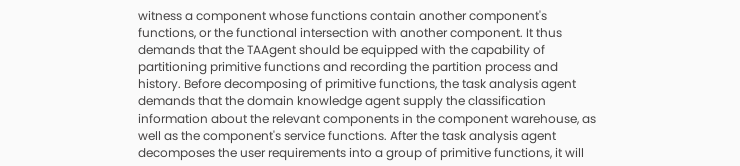witness a component whose functions contain another component's functions, or the functional intersection with another component. It thus demands that the TAAgent should be equipped with the capability of partitioning primitive functions and recording the partition process and history. Before decomposing of primitive functions, the task analysis agent demands that the domain knowledge agent supply the classification information about the relevant components in the component warehouse, as well as the component's service functions. After the task analysis agent decomposes the user requirements into a group of primitive functions, it will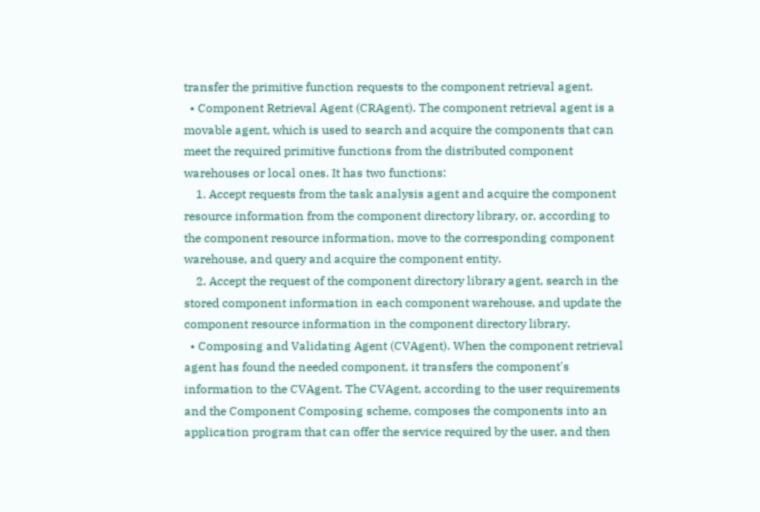transfer the primitive function requests to the component retrieval agent.
  • Component Retrieval Agent (CRAgent). The component retrieval agent is a movable agent, which is used to search and acquire the components that can meet the required primitive functions from the distributed component warehouses or local ones. It has two functions:
    1. Accept requests from the task analysis agent and acquire the component resource information from the component directory library, or, according to the component resource information, move to the corresponding component warehouse, and query and acquire the component entity.
    2. Accept the request of the component directory library agent, search in the stored component information in each component warehouse, and update the component resource information in the component directory library.
  • Composing and Validating Agent (CVAgent). When the component retrieval agent has found the needed component, it transfers the component's information to the CVAgent. The CVAgent, according to the user requirements and the Component Composing scheme, composes the components into an application program that can offer the service required by the user, and then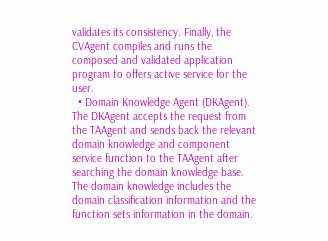validates its consistency. Finally, the CVAgent compiles and runs the composed and validated application program to offers active service for the user.
  • Domain Knowledge Agent (DKAgent). The DKAgent accepts the request from the TAAgent and sends back the relevant domain knowledge and component service function to the TAAgent after searching the domain knowledge base. The domain knowledge includes the domain classification information and the function sets information in the domain.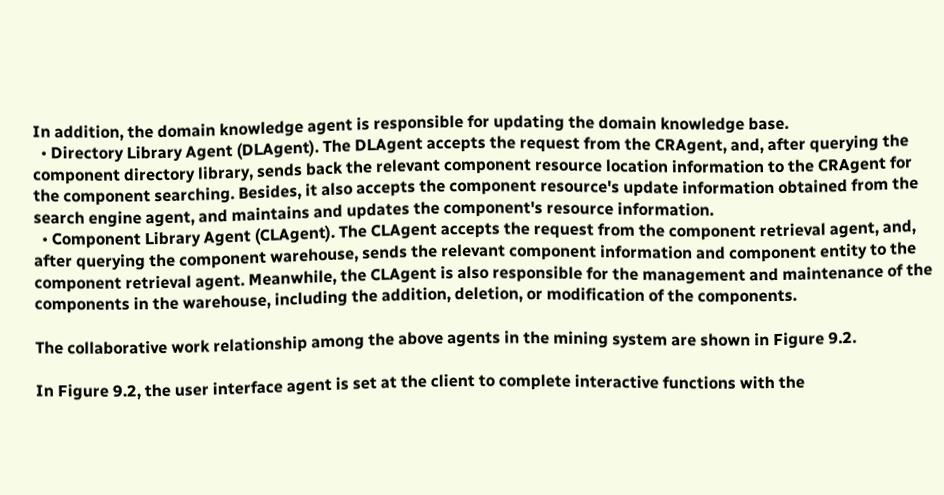In addition, the domain knowledge agent is responsible for updating the domain knowledge base.
  • Directory Library Agent (DLAgent). The DLAgent accepts the request from the CRAgent, and, after querying the component directory library, sends back the relevant component resource location information to the CRAgent for the component searching. Besides, it also accepts the component resource's update information obtained from the search engine agent, and maintains and updates the component's resource information.
  • Component Library Agent (CLAgent). The CLAgent accepts the request from the component retrieval agent, and, after querying the component warehouse, sends the relevant component information and component entity to the component retrieval agent. Meanwhile, the CLAgent is also responsible for the management and maintenance of the components in the warehouse, including the addition, deletion, or modification of the components.

The collaborative work relationship among the above agents in the mining system are shown in Figure 9.2.

In Figure 9.2, the user interface agent is set at the client to complete interactive functions with the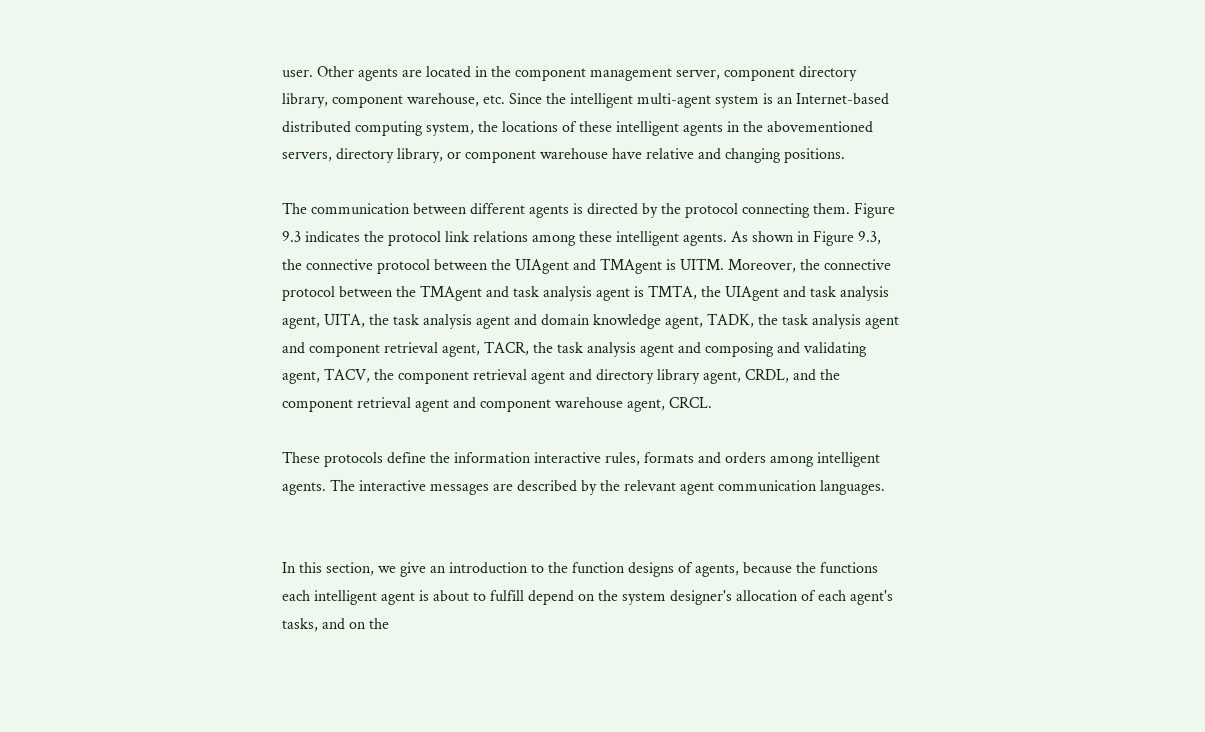user. Other agents are located in the component management server, component directory library, component warehouse, etc. Since the intelligent multi-agent system is an Internet-based distributed computing system, the locations of these intelligent agents in the abovementioned servers, directory library, or component warehouse have relative and changing positions.

The communication between different agents is directed by the protocol connecting them. Figure 9.3 indicates the protocol link relations among these intelligent agents. As shown in Figure 9.3, the connective protocol between the UIAgent and TMAgent is UITM. Moreover, the connective protocol between the TMAgent and task analysis agent is TMTA, the UIAgent and task analysis agent, UITA, the task analysis agent and domain knowledge agent, TADK, the task analysis agent and component retrieval agent, TACR, the task analysis agent and composing and validating agent, TACV, the component retrieval agent and directory library agent, CRDL, and the component retrieval agent and component warehouse agent, CRCL.

These protocols define the information interactive rules, formats and orders among intelligent agents. The interactive messages are described by the relevant agent communication languages.


In this section, we give an introduction to the function designs of agents, because the functions each intelligent agent is about to fulfill depend on the system designer's allocation of each agent's tasks, and on the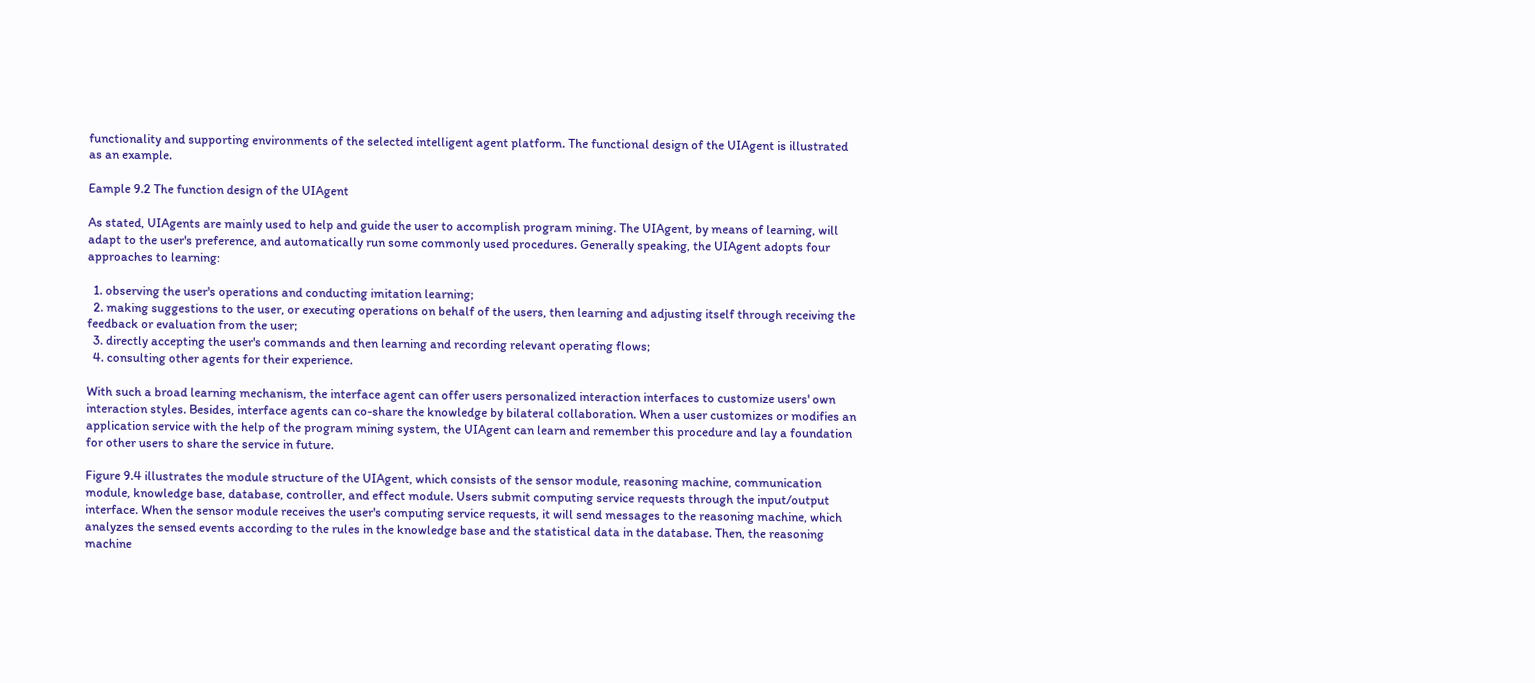functionality and supporting environments of the selected intelligent agent platform. The functional design of the UIAgent is illustrated as an example.

Eample 9.2 The function design of the UIAgent

As stated, UIAgents are mainly used to help and guide the user to accomplish program mining. The UIAgent, by means of learning, will adapt to the user's preference, and automatically run some commonly used procedures. Generally speaking, the UIAgent adopts four approaches to learning:

  1. observing the user's operations and conducting imitation learning;
  2. making suggestions to the user, or executing operations on behalf of the users, then learning and adjusting itself through receiving the feedback or evaluation from the user;
  3. directly accepting the user's commands and then learning and recording relevant operating flows;
  4. consulting other agents for their experience.

With such a broad learning mechanism, the interface agent can offer users personalized interaction interfaces to customize users' own interaction styles. Besides, interface agents can co-share the knowledge by bilateral collaboration. When a user customizes or modifies an application service with the help of the program mining system, the UIAgent can learn and remember this procedure and lay a foundation for other users to share the service in future.

Figure 9.4 illustrates the module structure of the UIAgent, which consists of the sensor module, reasoning machine, communication module, knowledge base, database, controller, and effect module. Users submit computing service requests through the input/output interface. When the sensor module receives the user's computing service requests, it will send messages to the reasoning machine, which analyzes the sensed events according to the rules in the knowledge base and the statistical data in the database. Then, the reasoning machine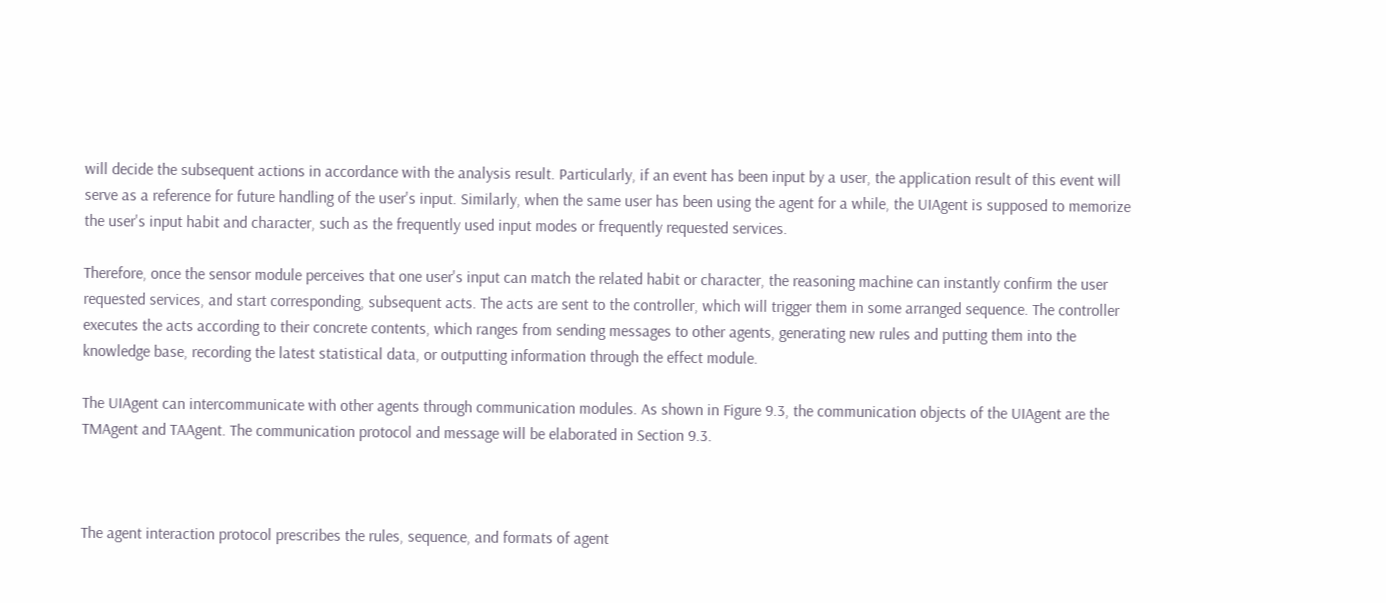will decide the subsequent actions in accordance with the analysis result. Particularly, if an event has been input by a user, the application result of this event will serve as a reference for future handling of the user's input. Similarly, when the same user has been using the agent for a while, the UIAgent is supposed to memorize the user's input habit and character, such as the frequently used input modes or frequently requested services.

Therefore, once the sensor module perceives that one user's input can match the related habit or character, the reasoning machine can instantly confirm the user requested services, and start corresponding, subsequent acts. The acts are sent to the controller, which will trigger them in some arranged sequence. The controller executes the acts according to their concrete contents, which ranges from sending messages to other agents, generating new rules and putting them into the knowledge base, recording the latest statistical data, or outputting information through the effect module.

The UIAgent can intercommunicate with other agents through communication modules. As shown in Figure 9.3, the communication objects of the UIAgent are the TMAgent and TAAgent. The communication protocol and message will be elaborated in Section 9.3.



The agent interaction protocol prescribes the rules, sequence, and formats of agent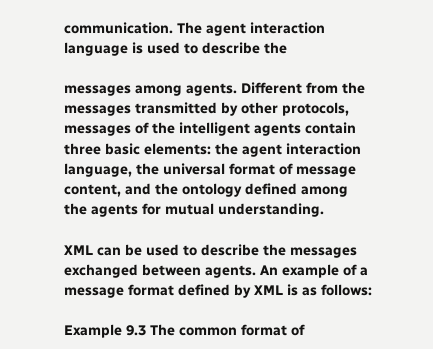communication. The agent interaction language is used to describe the

messages among agents. Different from the messages transmitted by other protocols, messages of the intelligent agents contain three basic elements: the agent interaction language, the universal format of message content, and the ontology defined among the agents for mutual understanding.

XML can be used to describe the messages exchanged between agents. An example of a message format defined by XML is as follows:

Example 9.3 The common format of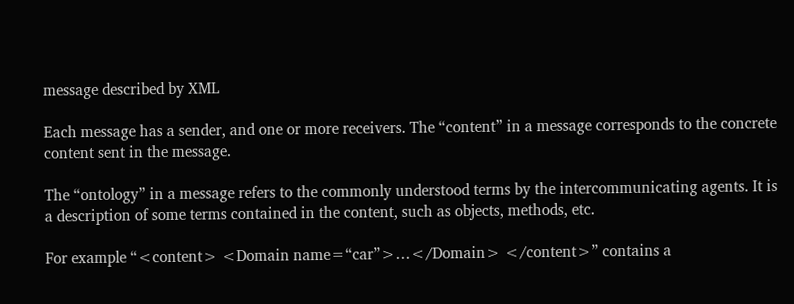message described by XML

Each message has a sender, and one or more receivers. The “content” in a message corresponds to the concrete content sent in the message.

The “ontology” in a message refers to the commonly understood terms by the intercommunicating agents. It is a description of some terms contained in the content, such as objects, methods, etc.

For example “<content> <Domain name=“car”>…</Domain> </content>” contains a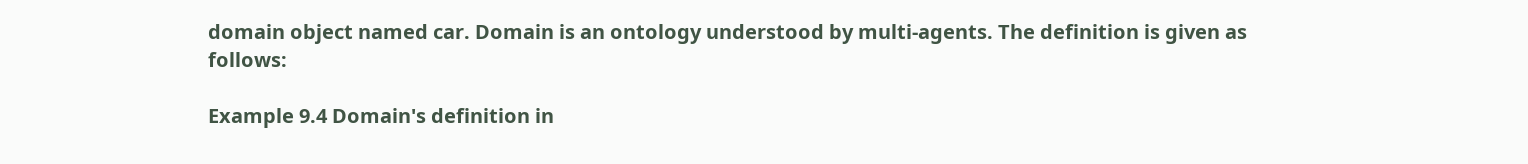domain object named car. Domain is an ontology understood by multi-agents. The definition is given as follows:

Example 9.4 Domain's definition in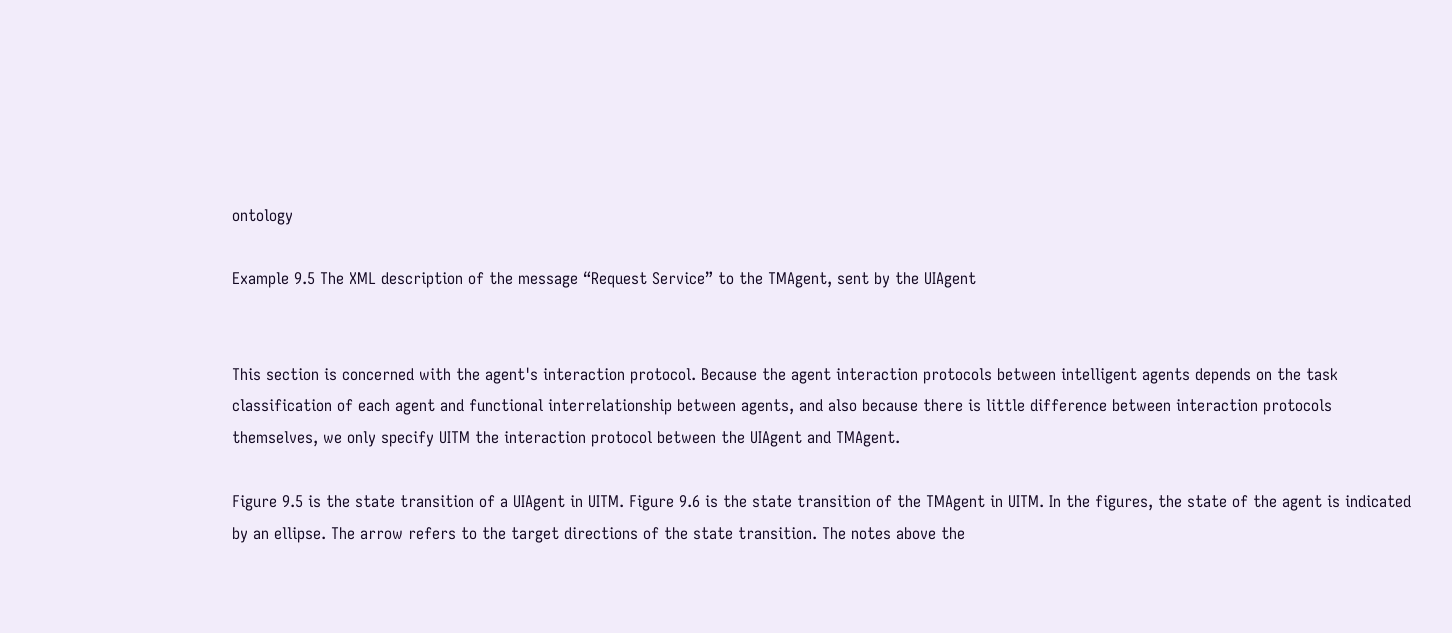ontology

Example 9.5 The XML description of the message “Request Service” to the TMAgent, sent by the UIAgent


This section is concerned with the agent's interaction protocol. Because the agent interaction protocols between intelligent agents depends on the task classification of each agent and functional interrelationship between agents, and also because there is little difference between interaction protocols themselves, we only specify UITM the interaction protocol between the UIAgent and TMAgent.

Figure 9.5 is the state transition of a UIAgent in UITM. Figure 9.6 is the state transition of the TMAgent in UITM. In the figures, the state of the agent is indicated by an ellipse. The arrow refers to the target directions of the state transition. The notes above the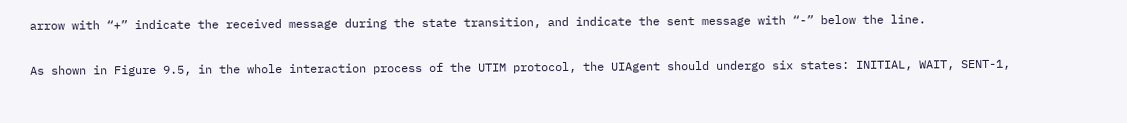arrow with “+” indicate the received message during the state transition, and indicate the sent message with “-” below the line.

As shown in Figure 9.5, in the whole interaction process of the UTIM protocol, the UIAgent should undergo six states: INITIAL, WAIT, SENT-1,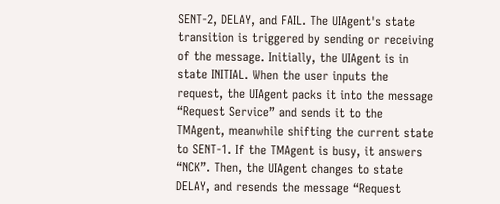SENT-2, DELAY, and FAIL. The UIAgent's state transition is triggered by sending or receiving of the message. Initially, the UIAgent is in state INITIAL. When the user inputs the request, the UIAgent packs it into the message “Request Service” and sends it to the TMAgent, meanwhile shifting the current state to SENT-1. If the TMAgent is busy, it answers “NCK”. Then, the UIAgent changes to state DELAY, and resends the message “Request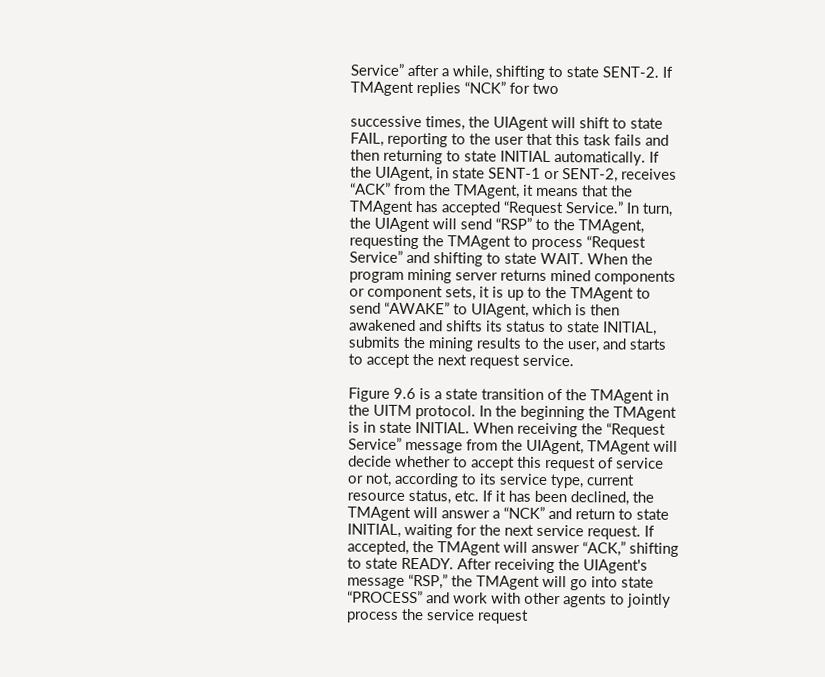Service” after a while, shifting to state SENT-2. If TMAgent replies “NCK” for two

successive times, the UIAgent will shift to state FAIL, reporting to the user that this task fails and then returning to state INITIAL automatically. If the UIAgent, in state SENT-1 or SENT-2, receives “ACK” from the TMAgent, it means that the TMAgent has accepted “Request Service.” In turn, the UIAgent will send “RSP” to the TMAgent, requesting the TMAgent to process “Request Service” and shifting to state WAIT. When the program mining server returns mined components or component sets, it is up to the TMAgent to send “AWAKE” to UIAgent, which is then awakened and shifts its status to state INITIAL, submits the mining results to the user, and starts to accept the next request service.

Figure 9.6 is a state transition of the TMAgent in the UITM protocol. In the beginning the TMAgent is in state INITIAL. When receiving the “Request Service” message from the UIAgent, TMAgent will decide whether to accept this request of service or not, according to its service type, current resource status, etc. If it has been declined, the TMAgent will answer a “NCK” and return to state INITIAL, waiting for the next service request. If accepted, the TMAgent will answer “ACK,” shifting to state READY. After receiving the UIAgent's message “RSP,” the TMAgent will go into state “PROCESS” and work with other agents to jointly process the service request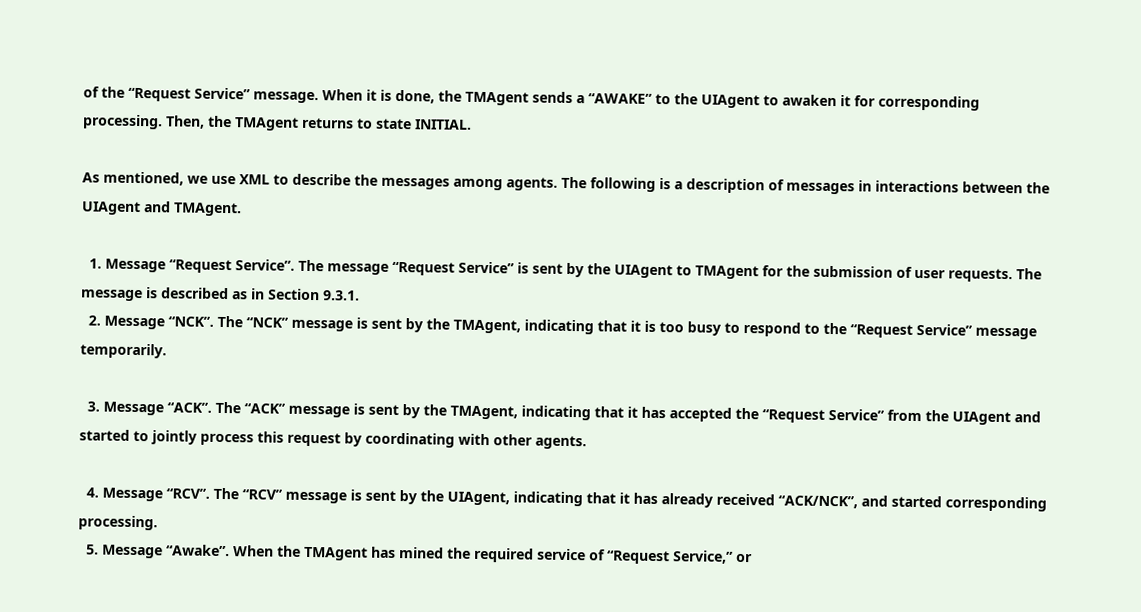of the “Request Service” message. When it is done, the TMAgent sends a “AWAKE” to the UIAgent to awaken it for corresponding processing. Then, the TMAgent returns to state INITIAL.

As mentioned, we use XML to describe the messages among agents. The following is a description of messages in interactions between the UIAgent and TMAgent.

  1. Message “Request Service”. The message “Request Service” is sent by the UIAgent to TMAgent for the submission of user requests. The message is described as in Section 9.3.1.
  2. Message “NCK”. The “NCK” message is sent by the TMAgent, indicating that it is too busy to respond to the “Request Service” message temporarily.

  3. Message “ACK”. The “ACK” message is sent by the TMAgent, indicating that it has accepted the “Request Service” from the UIAgent and started to jointly process this request by coordinating with other agents.

  4. Message “RCV”. The “RCV” message is sent by the UIAgent, indicating that it has already received “ACK/NCK”, and started corresponding processing.
  5. Message “Awake”. When the TMAgent has mined the required service of “Request Service,” or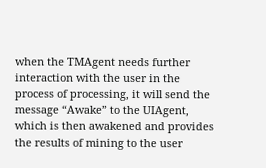when the TMAgent needs further interaction with the user in the process of processing, it will send the message “Awake” to the UIAgent, which is then awakened and provides the results of mining to the user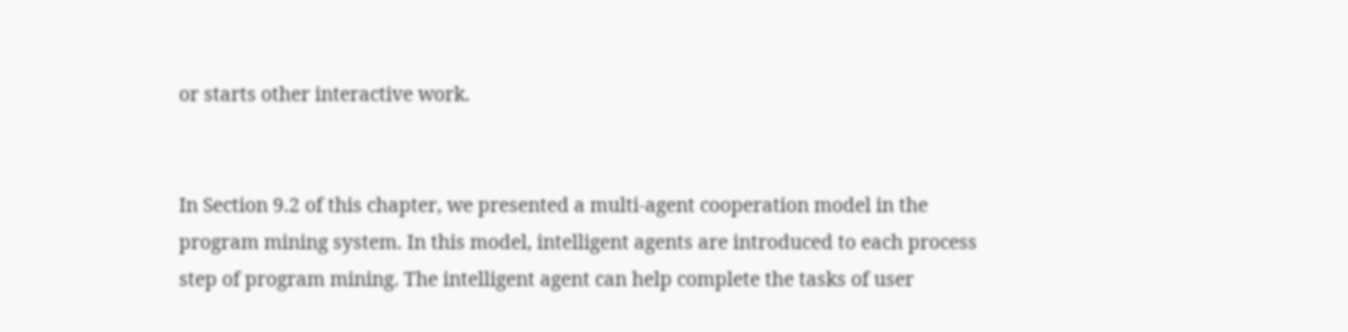or starts other interactive work.


In Section 9.2 of this chapter, we presented a multi-agent cooperation model in the program mining system. In this model, intelligent agents are introduced to each process step of program mining. The intelligent agent can help complete the tasks of user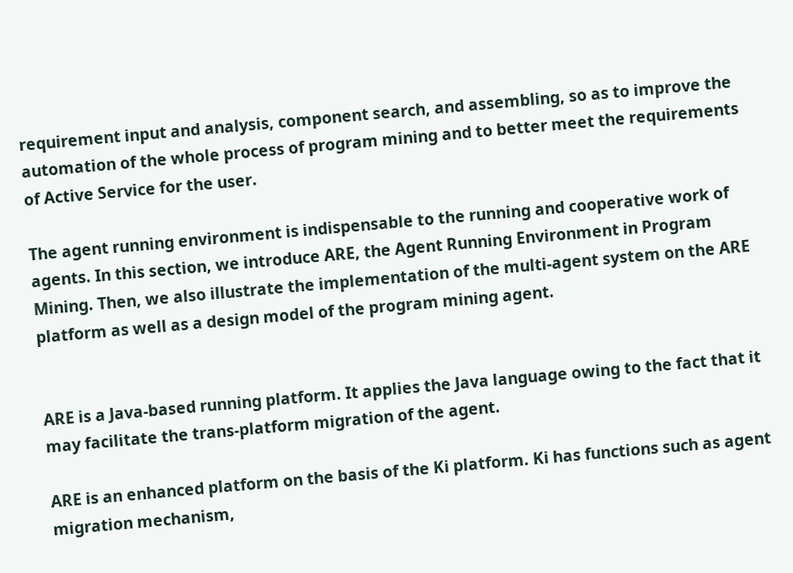requirement input and analysis, component search, and assembling, so as to improve the automation of the whole process of program mining and to better meet the requirements of Active Service for the user.

The agent running environment is indispensable to the running and cooperative work of agents. In this section, we introduce ARE, the Agent Running Environment in Program Mining. Then, we also illustrate the implementation of the multi-agent system on the ARE platform as well as a design model of the program mining agent.


ARE is a Java-based running platform. It applies the Java language owing to the fact that it may facilitate the trans-platform migration of the agent.

ARE is an enhanced platform on the basis of the Ki platform. Ki has functions such as agent migration mechanism,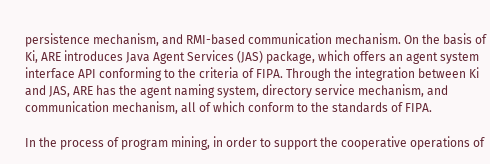persistence mechanism, and RMI-based communication mechanism. On the basis of Ki, ARE introduces Java Agent Services (JAS) package, which offers an agent system interface API conforming to the criteria of FIPA. Through the integration between Ki and JAS, ARE has the agent naming system, directory service mechanism, and communication mechanism, all of which conform to the standards of FIPA.

In the process of program mining, in order to support the cooperative operations of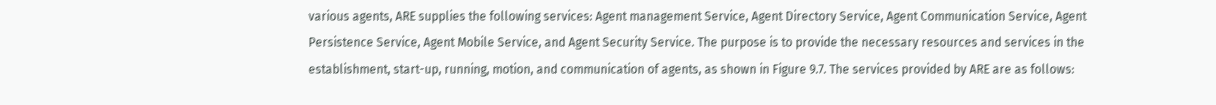various agents, ARE supplies the following services: Agent management Service, Agent Directory Service, Agent Communication Service, Agent Persistence Service, Agent Mobile Service, and Agent Security Service. The purpose is to provide the necessary resources and services in the establishment, start-up, running, motion, and communication of agents, as shown in Figure 9.7. The services provided by ARE are as follows: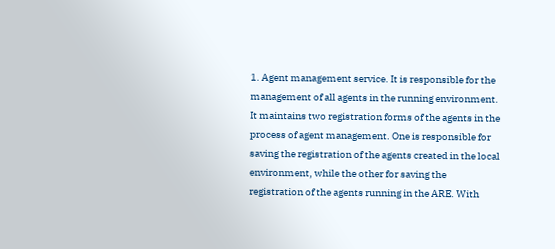1. Agent management service. It is responsible for the management of all agents in the running environment. It maintains two registration forms of the agents in the process of agent management. One is responsible for saving the registration of the agents created in the local environment, while the other for saving the registration of the agents running in the ARE. With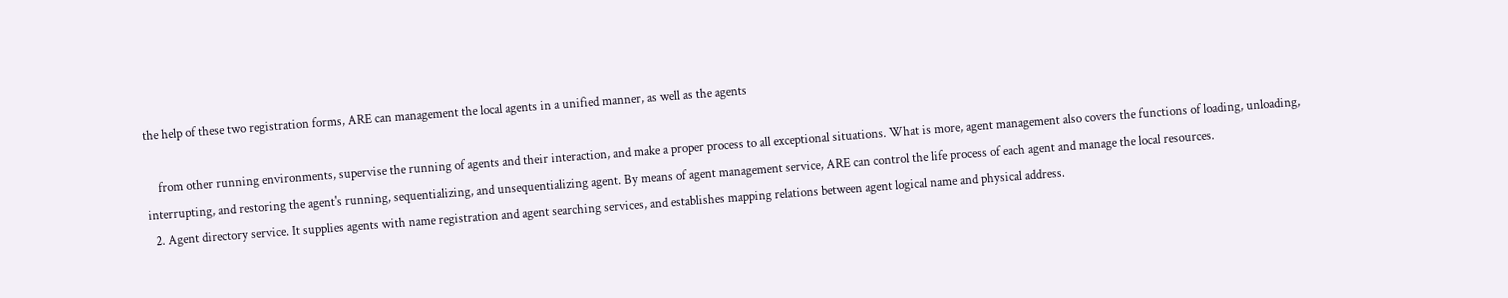the help of these two registration forms, ARE can management the local agents in a unified manner, as well as the agents

    from other running environments, supervise the running of agents and their interaction, and make a proper process to all exceptional situations. What is more, agent management also covers the functions of loading, unloading, interrupting, and restoring the agent's running, sequentializing, and unsequentializing agent. By means of agent management service, ARE can control the life process of each agent and manage the local resources.
  2. Agent directory service. It supplies agents with name registration and agent searching services, and establishes mapping relations between agent logical name and physical address.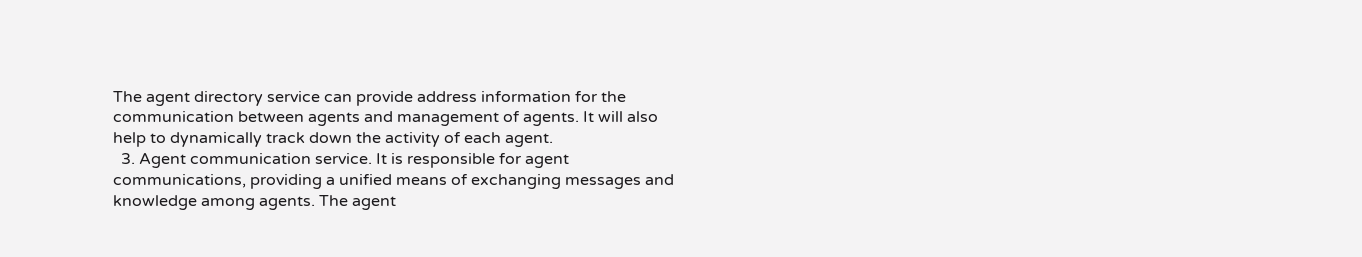The agent directory service can provide address information for the communication between agents and management of agents. It will also help to dynamically track down the activity of each agent.
  3. Agent communication service. It is responsible for agent communications, providing a unified means of exchanging messages and knowledge among agents. The agent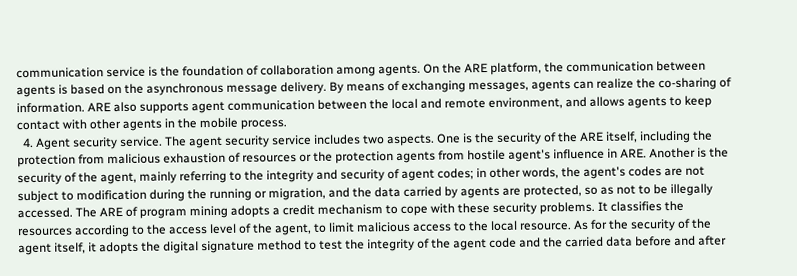communication service is the foundation of collaboration among agents. On the ARE platform, the communication between agents is based on the asynchronous message delivery. By means of exchanging messages, agents can realize the co-sharing of information. ARE also supports agent communication between the local and remote environment, and allows agents to keep contact with other agents in the mobile process.
  4. Agent security service. The agent security service includes two aspects. One is the security of the ARE itself, including the protection from malicious exhaustion of resources or the protection agents from hostile agent's influence in ARE. Another is the security of the agent, mainly referring to the integrity and security of agent codes; in other words, the agent's codes are not subject to modification during the running or migration, and the data carried by agents are protected, so as not to be illegally accessed. The ARE of program mining adopts a credit mechanism to cope with these security problems. It classifies the resources according to the access level of the agent, to limit malicious access to the local resource. As for the security of the agent itself, it adopts the digital signature method to test the integrity of the agent code and the carried data before and after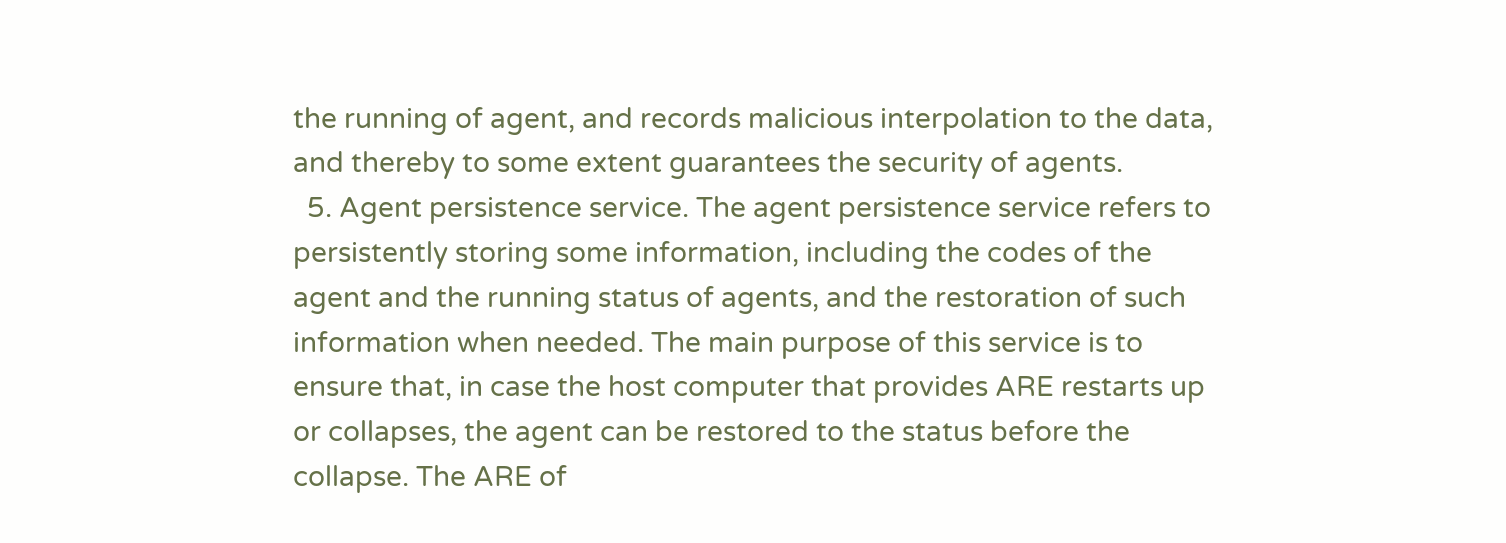the running of agent, and records malicious interpolation to the data, and thereby to some extent guarantees the security of agents.
  5. Agent persistence service. The agent persistence service refers to persistently storing some information, including the codes of the agent and the running status of agents, and the restoration of such information when needed. The main purpose of this service is to ensure that, in case the host computer that provides ARE restarts up or collapses, the agent can be restored to the status before the collapse. The ARE of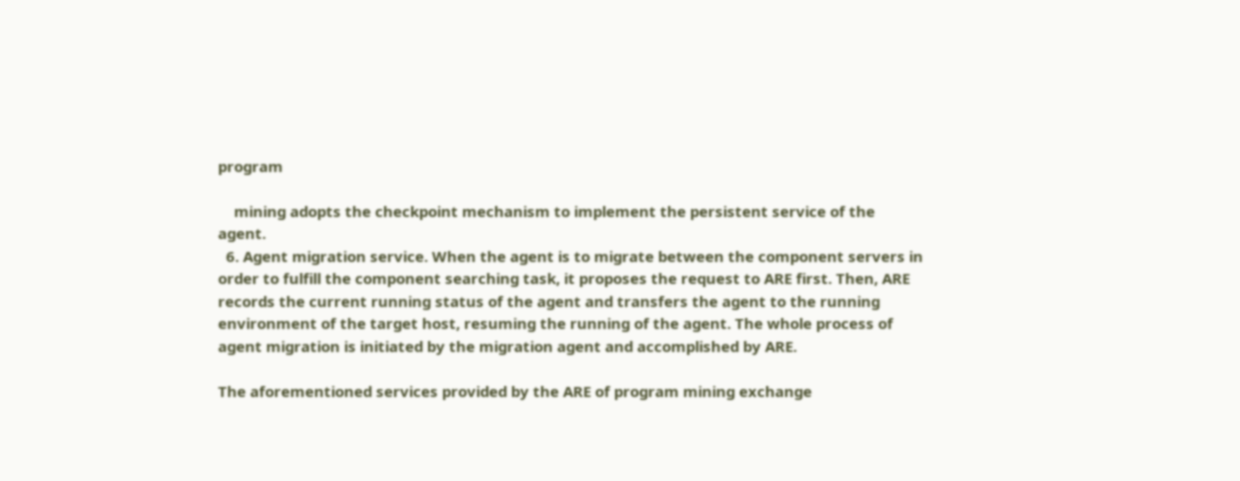program

    mining adopts the checkpoint mechanism to implement the persistent service of the agent.
  6. Agent migration service. When the agent is to migrate between the component servers in order to fulfill the component searching task, it proposes the request to ARE first. Then, ARE records the current running status of the agent and transfers the agent to the running environment of the target host, resuming the running of the agent. The whole process of agent migration is initiated by the migration agent and accomplished by ARE.

The aforementioned services provided by the ARE of program mining exchange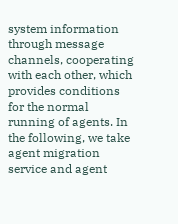system information through message channels, cooperating with each other, which provides conditions for the normal running of agents. In the following, we take agent migration service and agent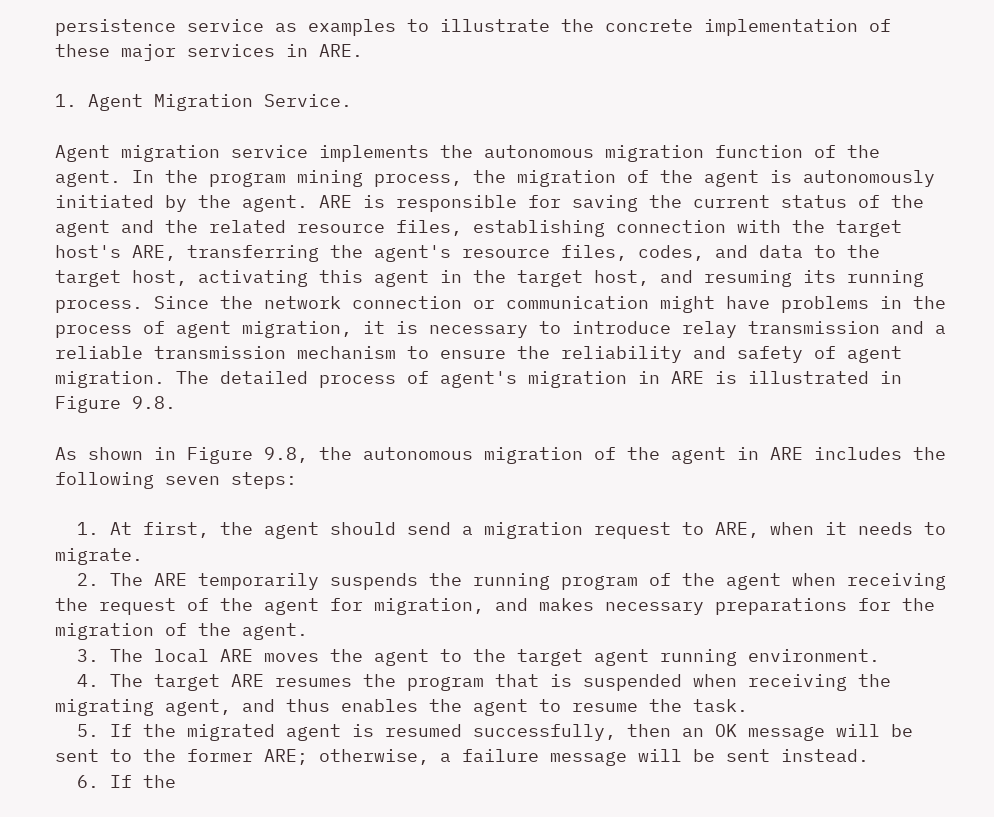persistence service as examples to illustrate the concrete implementation of these major services in ARE.

1. Agent Migration Service.

Agent migration service implements the autonomous migration function of the agent. In the program mining process, the migration of the agent is autonomously initiated by the agent. ARE is responsible for saving the current status of the agent and the related resource files, establishing connection with the target host's ARE, transferring the agent's resource files, codes, and data to the target host, activating this agent in the target host, and resuming its running process. Since the network connection or communication might have problems in the process of agent migration, it is necessary to introduce relay transmission and a reliable transmission mechanism to ensure the reliability and safety of agent migration. The detailed process of agent's migration in ARE is illustrated in Figure 9.8.

As shown in Figure 9.8, the autonomous migration of the agent in ARE includes the following seven steps:

  1. At first, the agent should send a migration request to ARE, when it needs to migrate.
  2. The ARE temporarily suspends the running program of the agent when receiving the request of the agent for migration, and makes necessary preparations for the migration of the agent.
  3. The local ARE moves the agent to the target agent running environment.
  4. The target ARE resumes the program that is suspended when receiving the migrating agent, and thus enables the agent to resume the task.
  5. If the migrated agent is resumed successfully, then an OK message will be sent to the former ARE; otherwise, a failure message will be sent instead.
  6. If the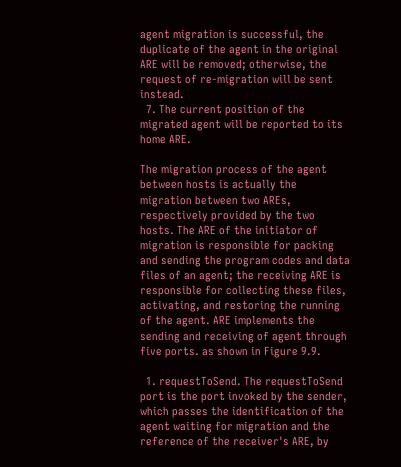agent migration is successful, the duplicate of the agent in the original ARE will be removed; otherwise, the request of re-migration will be sent instead.
  7. The current position of the migrated agent will be reported to its home ARE.

The migration process of the agent between hosts is actually the migration between two AREs, respectively provided by the two hosts. The ARE of the initiator of migration is responsible for packing and sending the program codes and data files of an agent; the receiving ARE is responsible for collecting these files, activating, and restoring the running of the agent. ARE implements the sending and receiving of agent through five ports. as shown in Figure 9.9.

  1. requestToSend. The requestToSend port is the port invoked by the sender, which passes the identification of the agent waiting for migration and the reference of the receiver's ARE, by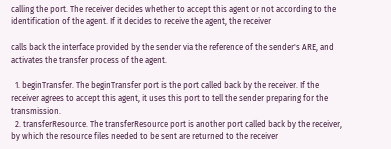calling the port. The receiver decides whether to accept this agent or not according to the identification of the agent. If it decides to receive the agent, the receiver

calls back the interface provided by the sender via the reference of the sender's ARE, and activates the transfer process of the agent.

  1. beginTransfer. The beginTransfer port is the port called back by the receiver. If the receiver agrees to accept this agent, it uses this port to tell the sender preparing for the transmission.
  2. transferResource. The transferResource port is another port called back by the receiver, by which the resource files needed to be sent are returned to the receiver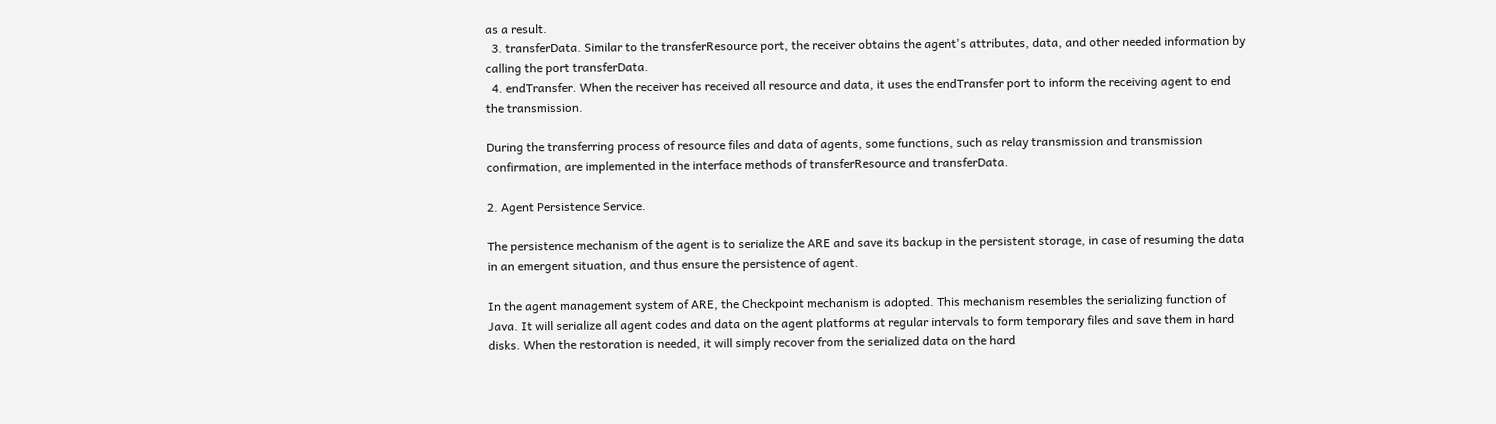as a result.
  3. transferData. Similar to the transferResource port, the receiver obtains the agent's attributes, data, and other needed information by calling the port transferData.
  4. endTransfer. When the receiver has received all resource and data, it uses the endTransfer port to inform the receiving agent to end the transmission.

During the transferring process of resource files and data of agents, some functions, such as relay transmission and transmission confirmation, are implemented in the interface methods of transferResource and transferData.

2. Agent Persistence Service.

The persistence mechanism of the agent is to serialize the ARE and save its backup in the persistent storage, in case of resuming the data in an emergent situation, and thus ensure the persistence of agent.

In the agent management system of ARE, the Checkpoint mechanism is adopted. This mechanism resembles the serializing function of Java. It will serialize all agent codes and data on the agent platforms at regular intervals to form temporary files and save them in hard disks. When the restoration is needed, it will simply recover from the serialized data on the hard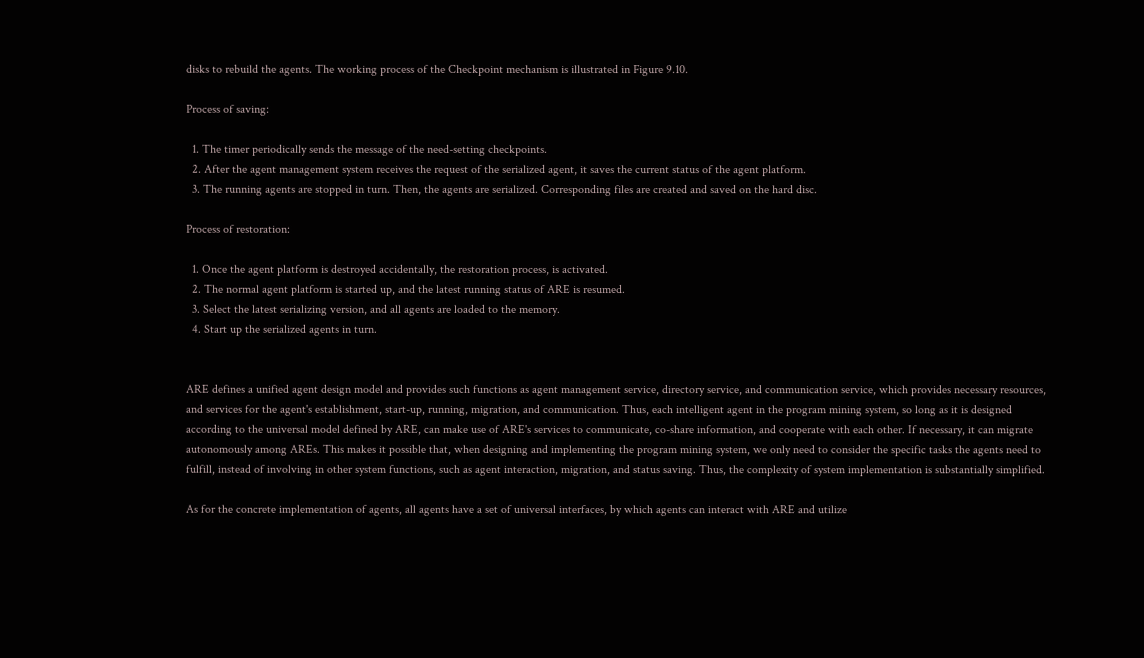disks to rebuild the agents. The working process of the Checkpoint mechanism is illustrated in Figure 9.10.

Process of saving:

  1. The timer periodically sends the message of the need-setting checkpoints.
  2. After the agent management system receives the request of the serialized agent, it saves the current status of the agent platform.
  3. The running agents are stopped in turn. Then, the agents are serialized. Corresponding files are created and saved on the hard disc.

Process of restoration:

  1. Once the agent platform is destroyed accidentally, the restoration process, is activated.
  2. The normal agent platform is started up, and the latest running status of ARE is resumed.
  3. Select the latest serializing version, and all agents are loaded to the memory.
  4. Start up the serialized agents in turn.


ARE defines a unified agent design model and provides such functions as agent management service, directory service, and communication service, which provides necessary resources, and services for the agent's establishment, start-up, running, migration, and communication. Thus, each intelligent agent in the program mining system, so long as it is designed according to the universal model defined by ARE, can make use of ARE's services to communicate, co-share information, and cooperate with each other. If necessary, it can migrate autonomously among AREs. This makes it possible that, when designing and implementing the program mining system, we only need to consider the specific tasks the agents need to fulfill, instead of involving in other system functions, such as agent interaction, migration, and status saving. Thus, the complexity of system implementation is substantially simplified.

As for the concrete implementation of agents, all agents have a set of universal interfaces, by which agents can interact with ARE and utilize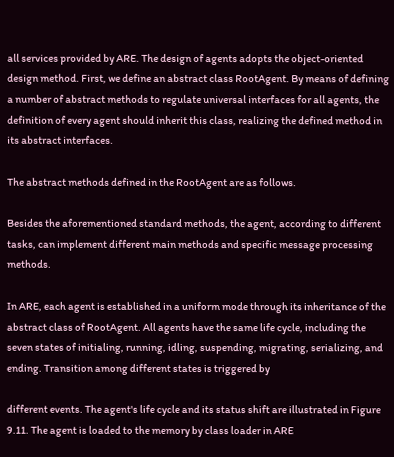all services provided by ARE. The design of agents adopts the object-oriented design method. First, we define an abstract class RootAgent. By means of defining a number of abstract methods to regulate universal interfaces for all agents, the definition of every agent should inherit this class, realizing the defined method in its abstract interfaces.

The abstract methods defined in the RootAgent are as follows.

Besides the aforementioned standard methods, the agent, according to different tasks, can implement different main methods and specific message processing methods.

In ARE, each agent is established in a uniform mode through its inheritance of the abstract class of RootAgent. All agents have the same life cycle, including the seven states of initialing, running, idling, suspending, migrating, serializing, and ending. Transition among different states is triggered by

different events. The agent's life cycle and its status shift are illustrated in Figure 9.11. The agent is loaded to the memory by class loader in ARE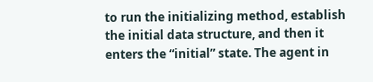to run the initializing method, establish the initial data structure, and then it enters the “initial” state. The agent in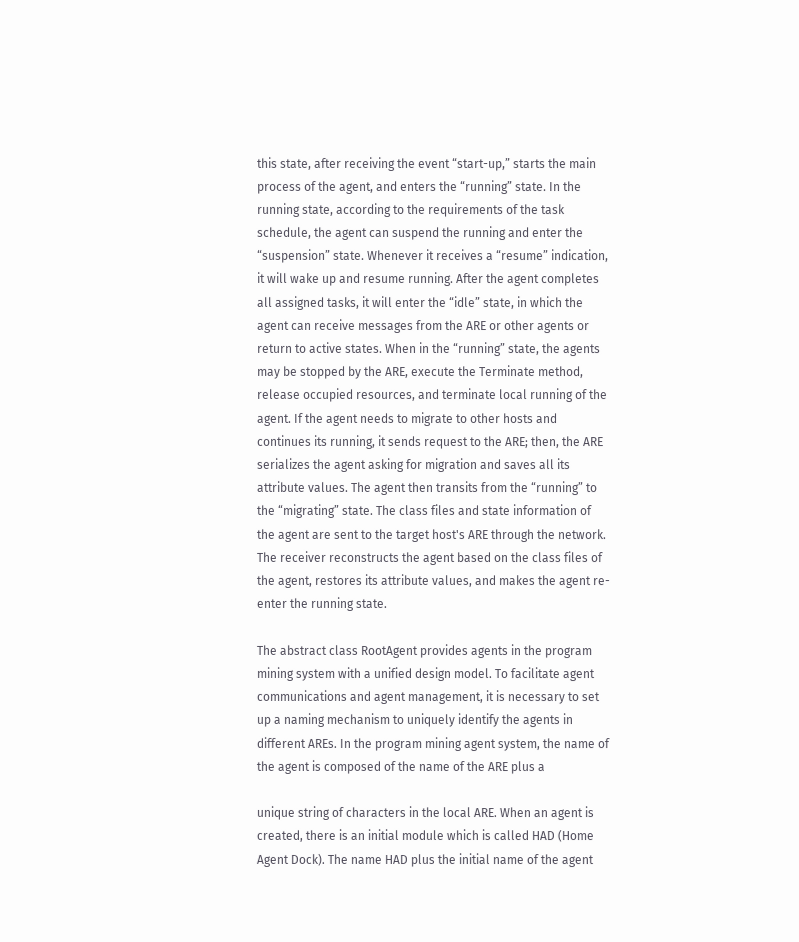this state, after receiving the event “start-up,” starts the main process of the agent, and enters the “running” state. In the running state, according to the requirements of the task schedule, the agent can suspend the running and enter the “suspension” state. Whenever it receives a “resume” indication, it will wake up and resume running. After the agent completes all assigned tasks, it will enter the “idle” state, in which the agent can receive messages from the ARE or other agents or return to active states. When in the “running” state, the agents may be stopped by the ARE, execute the Terminate method, release occupied resources, and terminate local running of the agent. If the agent needs to migrate to other hosts and continues its running, it sends request to the ARE; then, the ARE serializes the agent asking for migration and saves all its attribute values. The agent then transits from the “running” to the “migrating” state. The class files and state information of the agent are sent to the target host's ARE through the network. The receiver reconstructs the agent based on the class files of the agent, restores its attribute values, and makes the agent re-enter the running state.

The abstract class RootAgent provides agents in the program mining system with a unified design model. To facilitate agent communications and agent management, it is necessary to set up a naming mechanism to uniquely identify the agents in different AREs. In the program mining agent system, the name of the agent is composed of the name of the ARE plus a

unique string of characters in the local ARE. When an agent is created, there is an initial module which is called HAD (Home Agent Dock). The name HAD plus the initial name of the agent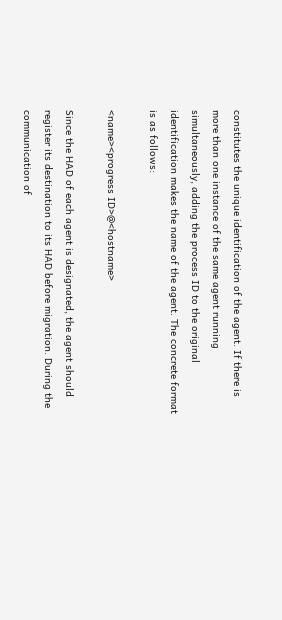constitutes the unique identification of the agent. If there is more than one instance of the same agent running simultaneously, adding the process ID to the original identification makes the name of the agent. The concrete format is as follows:

<name><progress ID>@<hostname>

Since the HAD of each agent is designated, the agent should register its destination to its HAD before migration. During the communication of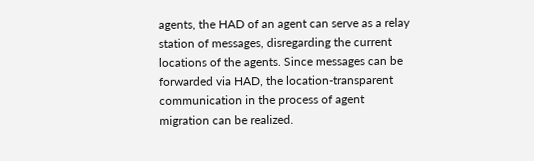agents, the HAD of an agent can serve as a relay station of messages, disregarding the current locations of the agents. Since messages can be forwarded via HAD, the location-transparent communication in the process of agent migration can be realized.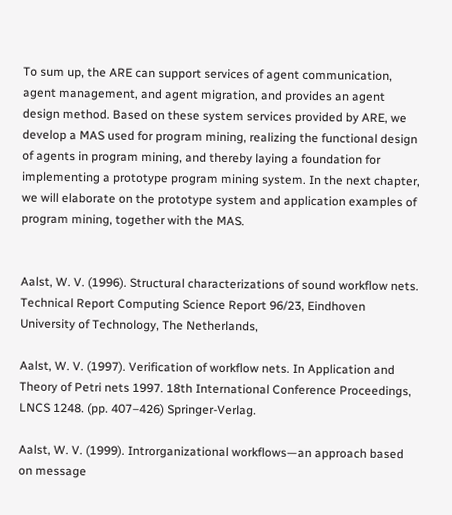To sum up, the ARE can support services of agent communication, agent management, and agent migration, and provides an agent design method. Based on these system services provided by ARE, we develop a MAS used for program mining, realizing the functional design of agents in program mining, and thereby laying a foundation for implementing a prototype program mining system. In the next chapter, we will elaborate on the prototype system and application examples of program mining, together with the MAS.


Aalst, W. V. (1996). Structural characterizations of sound workflow nets. Technical Report Computing Science Report 96/23, Eindhoven University of Technology, The Netherlands,

Aalst, W. V. (1997). Verification of workflow nets. In Application and Theory of Petri nets 1997. 18th International Conference Proceedings, LNCS 1248. (pp. 407–426) Springer-Verlag.

Aalst, W. V. (1999). Introrganizational workflows—an approach based on message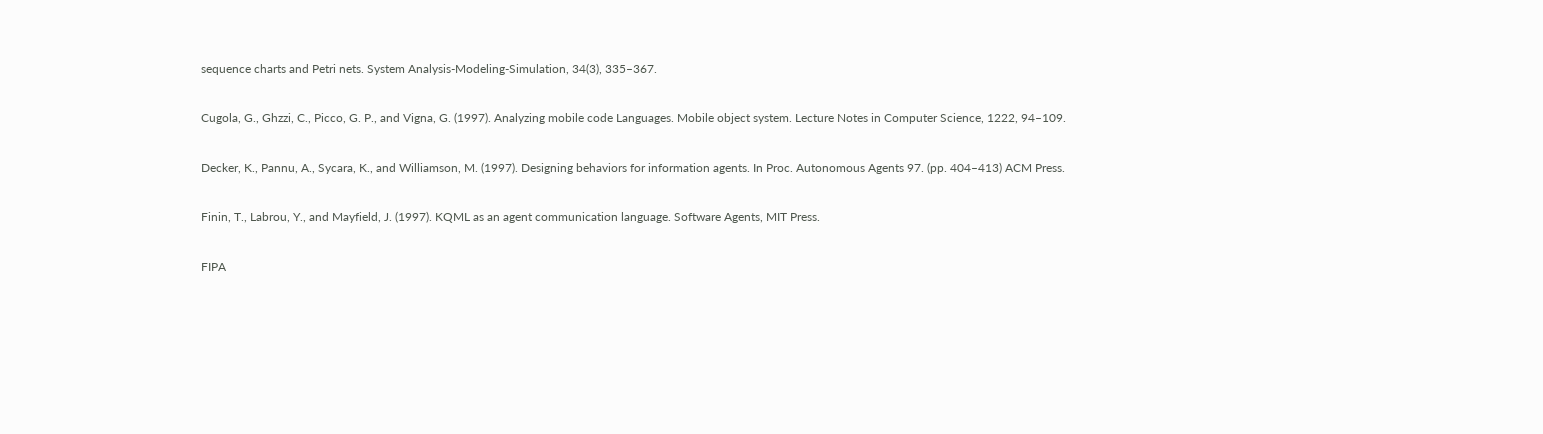sequence charts and Petri nets. System Analysis-Modeling-Simulation, 34(3), 335–367.

Cugola, G., Ghzzi, C., Picco, G. P., and Vigna, G. (1997). Analyzing mobile code Languages. Mobile object system. Lecture Notes in Computer Science, 1222, 94–109.

Decker, K., Pannu, A., Sycara, K., and Williamson, M. (1997). Designing behaviors for information agents. In Proc. Autonomous Agents 97. (pp. 404–413) ACM Press.

Finin, T., Labrou, Y., and Mayfield, J. (1997). KQML as an agent communication language. Software Agents, MIT Press.

FIPA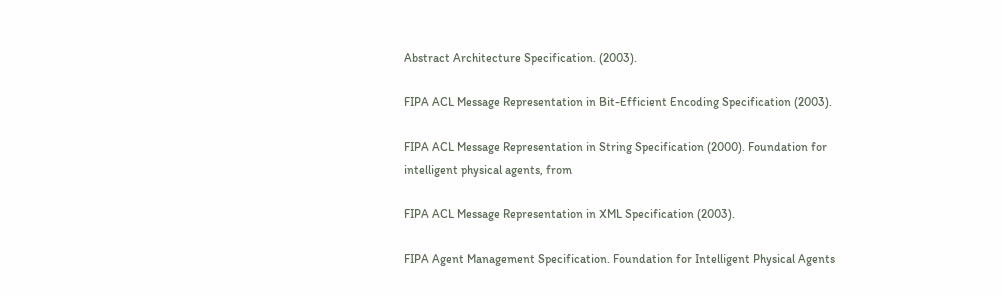Abstract Architecture Specification. (2003).

FIPA ACL Message Representation in Bit-Efficient Encoding Specification (2003).

FIPA ACL Message Representation in String Specification (2000). Foundation for intelligent physical agents, from

FIPA ACL Message Representation in XML Specification (2003).

FIPA Agent Management Specification. Foundation for Intelligent Physical Agents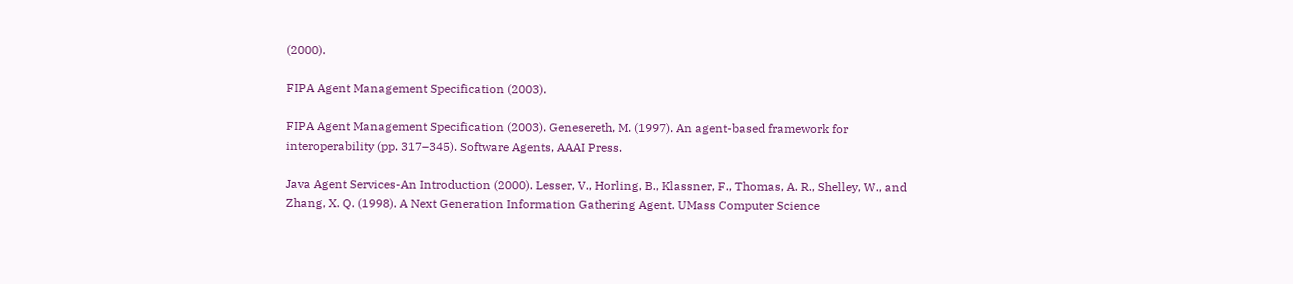(2000).

FIPA Agent Management Specification (2003).

FIPA Agent Management Specification (2003). Genesereth, M. (1997). An agent-based framework for interoperability (pp. 317–345). Software Agents, AAAI Press.

Java Agent Services-An Introduction (2000). Lesser, V., Horling, B., Klassner, F., Thomas, A. R., Shelley, W., and Zhang, X. Q. (1998). A Next Generation Information Gathering Agent. UMass Computer Science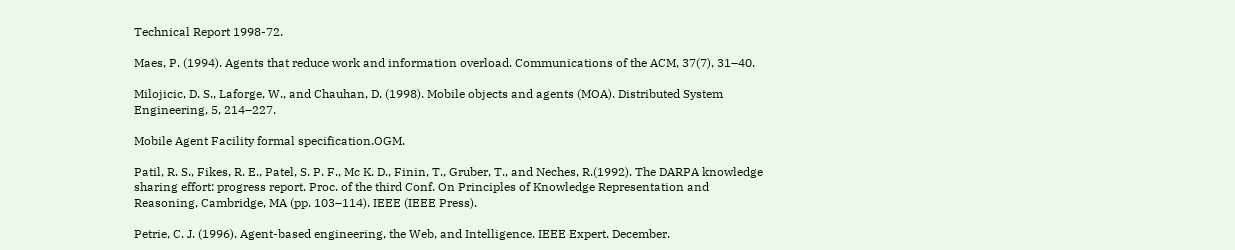Technical Report 1998-72.

Maes, P. (1994). Agents that reduce work and information overload. Communications of the ACM, 37(7), 31–40.

Milojicic, D. S., Laforge, W., and Chauhan, D. (1998). Mobile objects and agents (MOA). Distributed System Engineering, 5, 214–227.

Mobile Agent Facility formal specification.OGM.

Patil, R. S., Fikes, R. E., Patel, S. P. F., Mc K. D., Finin, T., Gruber, T., and Neches, R.(1992). The DARPA knowledge sharing effort: progress report. Proc. of the third Conf. On Principles of Knowledge Representation and Reasoning, Cambridge, MA (pp. 103–114). IEEE (IEEE Press).

Petrie, C. J. (1996). Agent-based engineering, the Web, and Intelligence. IEEE Expert. December.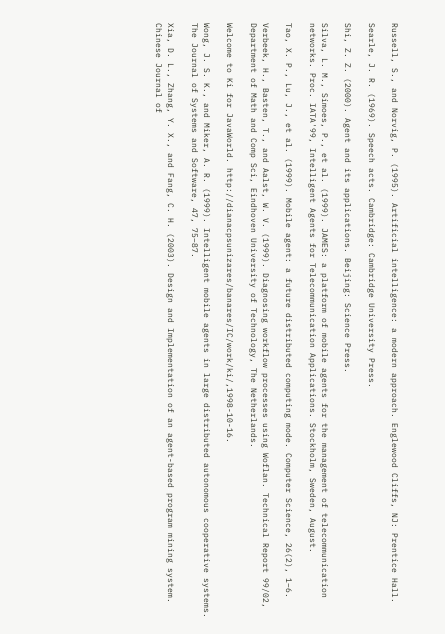Russell, S., and Norvig, P. (1995). Artificial intelligence: a modern approach. Englewood Cliffs, NJ: Prentice Hall.

Searle, J. R. (1969). Speech acts. Cambridge: Cambridge University Press.

Shi, Z. Z. (2000). Agent and its applications. Beijing: Science Press.

Silva, L. M., Simoes, P., et al. (1999). JAMES: a platform of mobile agents for the management of telecommunication networks. Proc. IATA'99, Intelligent Agents for Telecommunication Applications. Stockholm, Sweden, August.

Tao, X. P., Lu, J., et al. (1999). Mobile agent: a future distributed computing mode. Computer Science, 26(2), 1–6.

Verbeek, H., Basten, T., and Aalst, W. V. (1999). Diagnosing workflow processes using Woflan. Technical Report 99/02, Department of Math and Comp Sci, Eindhoven University of Technology, The Netherlands.

Welcome to Ki for JavaWorld. http://dianacpsunizares/banares/IC/work/ki/,1998-10-16.

Wong, J. S. K., and Miker, A. R. (1999). Intelligent mobile agents in large distributed autonomous cooperative systems. The Journal of Systems and Software, 47, 75–87.

Xia, D. L., Zhang, Y. X., and Fang, C. H. (2003). Design and Implementation of an agent-based program mining system. Chinese Journal of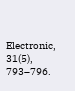Electronic, 31(5), 793–796.